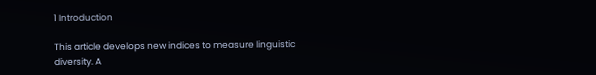1 Introduction

This article develops new indices to measure linguistic diversity. A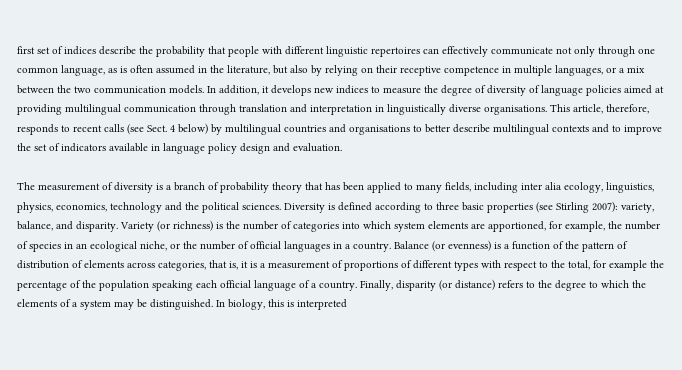first set of indices describe the probability that people with different linguistic repertoires can effectively communicate not only through one common language, as is often assumed in the literature, but also by relying on their receptive competence in multiple languages, or a mix between the two communication models. In addition, it develops new indices to measure the degree of diversity of language policies aimed at providing multilingual communication through translation and interpretation in linguistically diverse organisations. This article, therefore, responds to recent calls (see Sect. 4 below) by multilingual countries and organisations to better describe multilingual contexts and to improve the set of indicators available in language policy design and evaluation.

The measurement of diversity is a branch of probability theory that has been applied to many fields, including inter alia ecology, linguistics, physics, economics, technology and the political sciences. Diversity is defined according to three basic properties (see Stirling 2007): variety, balance, and disparity. Variety (or richness) is the number of categories into which system elements are apportioned, for example, the number of species in an ecological niche, or the number of official languages in a country. Balance (or evenness) is a function of the pattern of distribution of elements across categories, that is, it is a measurement of proportions of different types with respect to the total, for example the percentage of the population speaking each official language of a country. Finally, disparity (or distance) refers to the degree to which the elements of a system may be distinguished. In biology, this is interpreted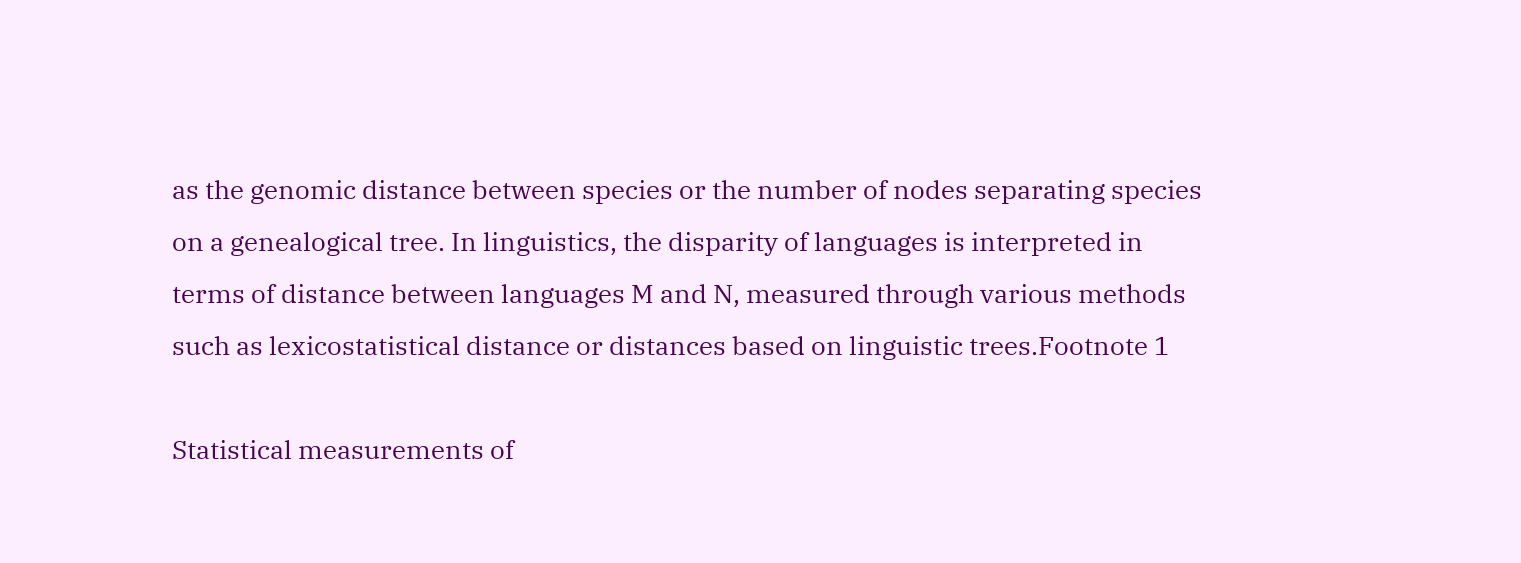as the genomic distance between species or the number of nodes separating species on a genealogical tree. In linguistics, the disparity of languages is interpreted in terms of distance between languages M and N, measured through various methods such as lexicostatistical distance or distances based on linguistic trees.Footnote 1

Statistical measurements of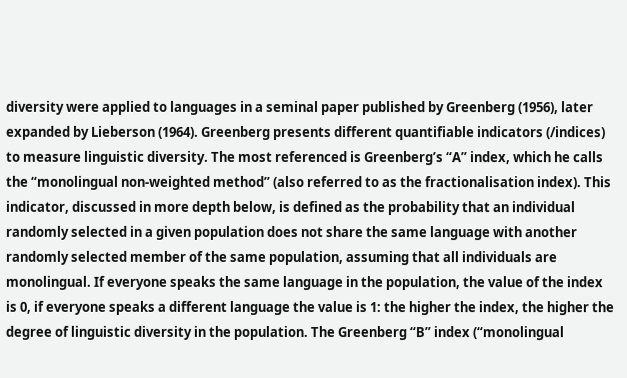diversity were applied to languages in a seminal paper published by Greenberg (1956), later expanded by Lieberson (1964). Greenberg presents different quantifiable indicators (/indices) to measure linguistic diversity. The most referenced is Greenberg’s “A” index, which he calls the “monolingual non-weighted method” (also referred to as the fractionalisation index). This indicator, discussed in more depth below, is defined as the probability that an individual randomly selected in a given population does not share the same language with another randomly selected member of the same population, assuming that all individuals are monolingual. If everyone speaks the same language in the population, the value of the index is 0, if everyone speaks a different language the value is 1: the higher the index, the higher the degree of linguistic diversity in the population. The Greenberg “B” index (“monolingual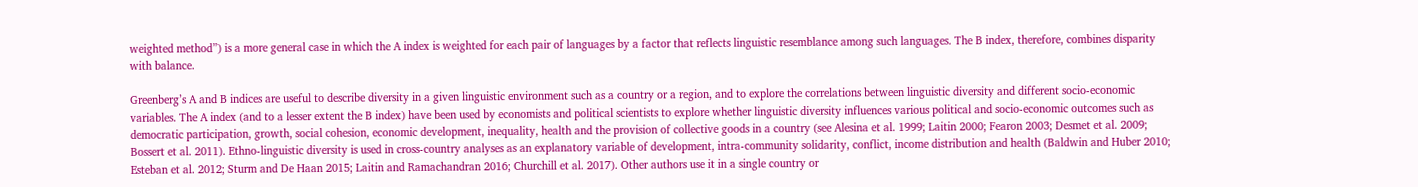weighted method”) is a more general case in which the A index is weighted for each pair of languages by a factor that reflects linguistic resemblance among such languages. The B index, therefore, combines disparity with balance.

Greenberg’s A and B indices are useful to describe diversity in a given linguistic environment such as a country or a region, and to explore the correlations between linguistic diversity and different socio-economic variables. The A index (and to a lesser extent the B index) have been used by economists and political scientists to explore whether linguistic diversity influences various political and socio-economic outcomes such as democratic participation, growth, social cohesion, economic development, inequality, health and the provision of collective goods in a country (see Alesina et al. 1999; Laitin 2000; Fearon 2003; Desmet et al. 2009; Bossert et al. 2011). Ethno-linguistic diversity is used in cross-country analyses as an explanatory variable of development, intra-community solidarity, conflict, income distribution and health (Baldwin and Huber 2010; Esteban et al. 2012; Sturm and De Haan 2015; Laitin and Ramachandran 2016; Churchill et al. 2017). Other authors use it in a single country or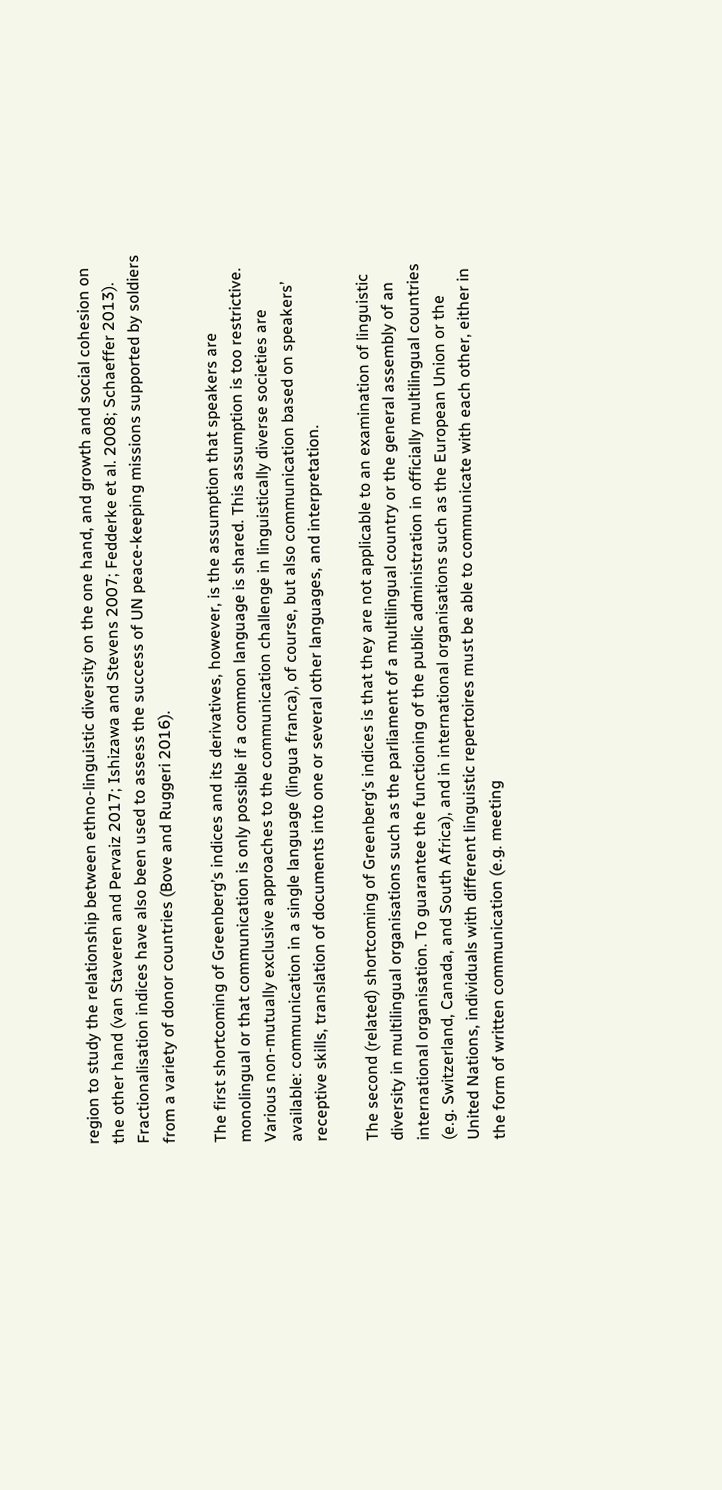region to study the relationship between ethno-linguistic diversity on the one hand, and growth and social cohesion on the other hand (van Staveren and Pervaiz 2017; Ishizawa and Stevens 2007; Fedderke et al. 2008; Schaeffer 2013). Fractionalisation indices have also been used to assess the success of UN peace-keeping missions supported by soldiers from a variety of donor countries (Bove and Ruggeri 2016).

The first shortcoming of Greenberg’s indices and its derivatives, however, is the assumption that speakers are monolingual or that communication is only possible if a common language is shared. This assumption is too restrictive. Various non-mutually exclusive approaches to the communication challenge in linguistically diverse societies are available: communication in a single language (lingua franca), of course, but also communication based on speakers’ receptive skills, translation of documents into one or several other languages, and interpretation.

The second (related) shortcoming of Greenberg’s indices is that they are not applicable to an examination of linguistic diversity in multilingual organisations such as the parliament of a multilingual country or the general assembly of an international organisation. To guarantee the functioning of the public administration in officially multilingual countries (e.g. Switzerland, Canada, and South Africa), and in international organisations such as the European Union or the United Nations, individuals with different linguistic repertoires must be able to communicate with each other, either in the form of written communication (e.g. meeting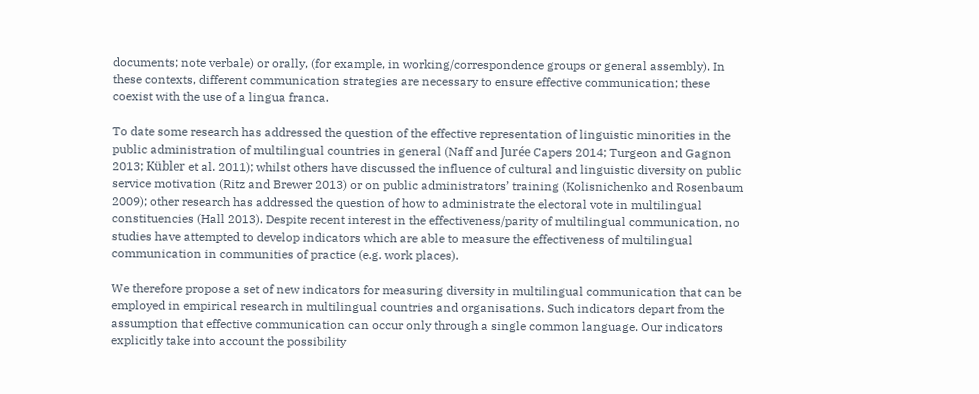documents; note verbale) or orally, (for example, in working/correspondence groups or general assembly). In these contexts, different communication strategies are necessary to ensure effective communication; these coexist with the use of a lingua franca.

To date some research has addressed the question of the effective representation of linguistic minorities in the public administration of multilingual countries in general (Naff and Jurée Capers 2014; Turgeon and Gagnon 2013; Kübler et al. 2011); whilst others have discussed the influence of cultural and linguistic diversity on public service motivation (Ritz and Brewer 2013) or on public administrators’ training (Kolisnichenko and Rosenbaum 2009); other research has addressed the question of how to administrate the electoral vote in multilingual constituencies (Hall 2013). Despite recent interest in the effectiveness/parity of multilingual communication, no studies have attempted to develop indicators which are able to measure the effectiveness of multilingual communication in communities of practice (e.g. work places).

We therefore propose a set of new indicators for measuring diversity in multilingual communication that can be employed in empirical research in multilingual countries and organisations. Such indicators depart from the assumption that effective communication can occur only through a single common language. Our indicators explicitly take into account the possibility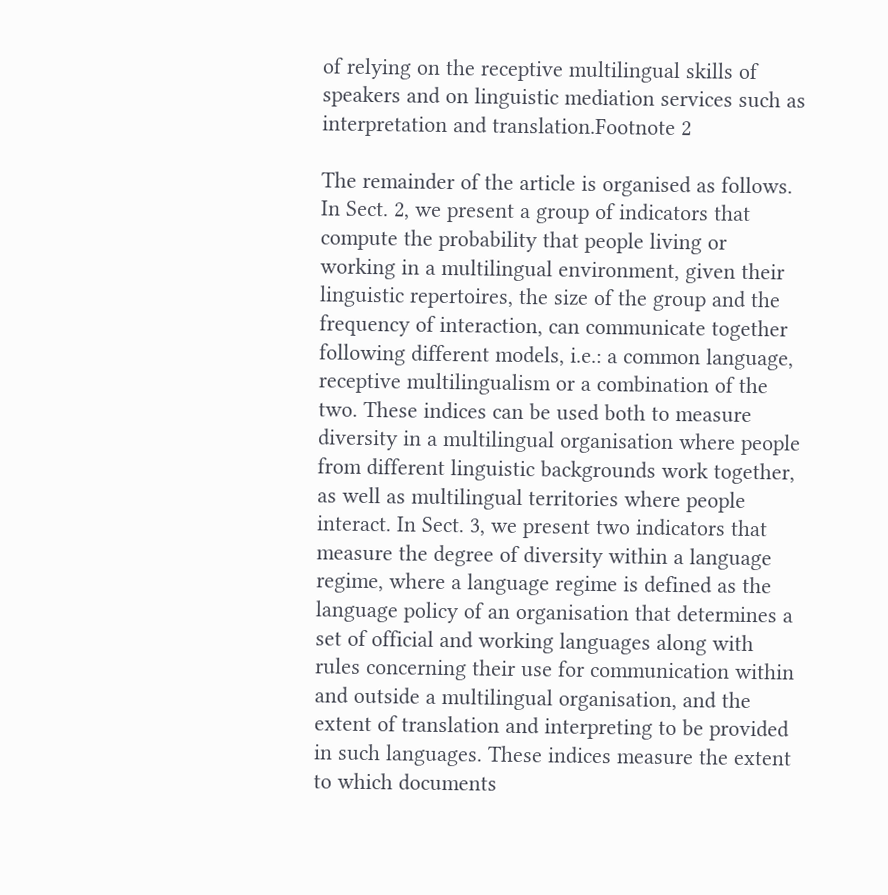of relying on the receptive multilingual skills of speakers and on linguistic mediation services such as interpretation and translation.Footnote 2

The remainder of the article is organised as follows. In Sect. 2, we present a group of indicators that compute the probability that people living or working in a multilingual environment, given their linguistic repertoires, the size of the group and the frequency of interaction, can communicate together following different models, i.e.: a common language, receptive multilingualism or a combination of the two. These indices can be used both to measure diversity in a multilingual organisation where people from different linguistic backgrounds work together, as well as multilingual territories where people interact. In Sect. 3, we present two indicators that measure the degree of diversity within a language regime, where a language regime is defined as the language policy of an organisation that determines a set of official and working languages along with rules concerning their use for communication within and outside a multilingual organisation, and the extent of translation and interpreting to be provided in such languages. These indices measure the extent to which documents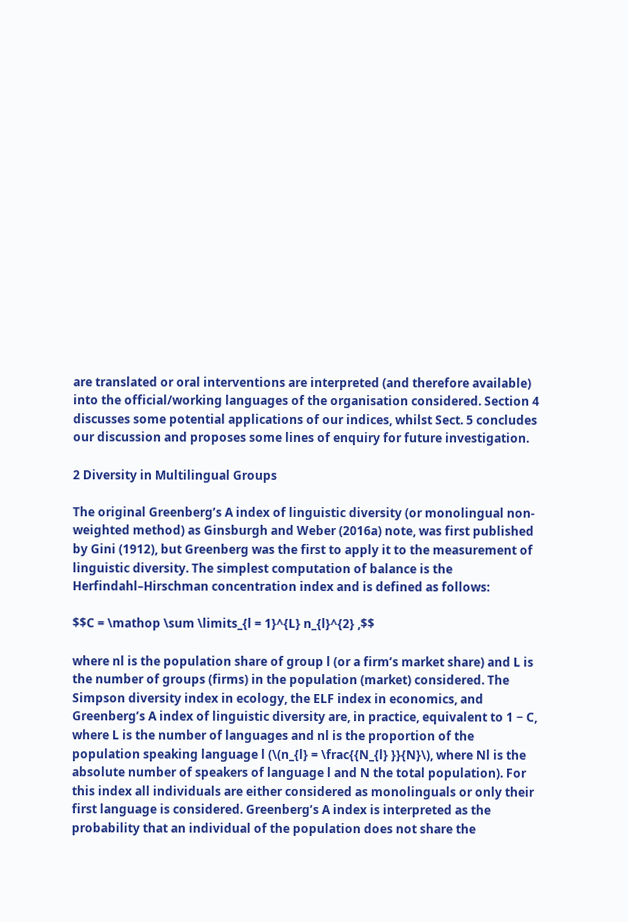are translated or oral interventions are interpreted (and therefore available) into the official/working languages of the organisation considered. Section 4 discusses some potential applications of our indices, whilst Sect. 5 concludes our discussion and proposes some lines of enquiry for future investigation.

2 Diversity in Multilingual Groups

The original Greenberg’s A index of linguistic diversity (or monolingual non-weighted method) as Ginsburgh and Weber (2016a) note, was first published by Gini (1912), but Greenberg was the first to apply it to the measurement of linguistic diversity. The simplest computation of balance is the Herfindahl–Hirschman concentration index and is defined as follows:

$$C = \mathop \sum \limits_{l = 1}^{L} n_{l}^{2} ,$$

where nl is the population share of group l (or a firm’s market share) and L is the number of groups (firms) in the population (market) considered. The Simpson diversity index in ecology, the ELF index in economics, and Greenberg’s A index of linguistic diversity are, in practice, equivalent to 1 − C, where L is the number of languages and nl is the proportion of the population speaking language l (\(n_{l} = \frac{{N_{l} }}{N}\), where Nl is the absolute number of speakers of language l and N the total population). For this index all individuals are either considered as monolinguals or only their first language is considered. Greenberg’s A index is interpreted as the probability that an individual of the population does not share the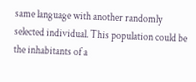same language with another randomly selected individual. This population could be the inhabitants of a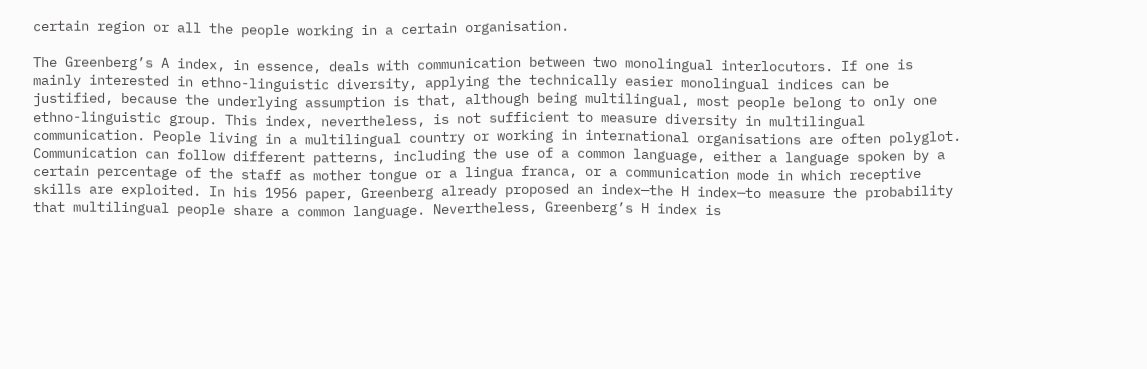certain region or all the people working in a certain organisation.

The Greenberg’s A index, in essence, deals with communication between two monolingual interlocutors. If one is mainly interested in ethno-linguistic diversity, applying the technically easier monolingual indices can be justified, because the underlying assumption is that, although being multilingual, most people belong to only one ethno-linguistic group. This index, nevertheless, is not sufficient to measure diversity in multilingual communication. People living in a multilingual country or working in international organisations are often polyglot. Communication can follow different patterns, including the use of a common language, either a language spoken by a certain percentage of the staff as mother tongue or a lingua franca, or a communication mode in which receptive skills are exploited. In his 1956 paper, Greenberg already proposed an index—the H index—to measure the probability that multilingual people share a common language. Nevertheless, Greenberg’s H index is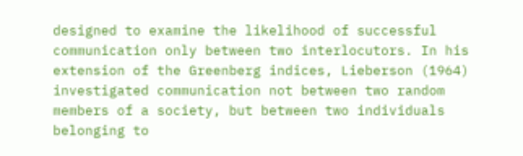designed to examine the likelihood of successful communication only between two interlocutors. In his extension of the Greenberg indices, Lieberson (1964) investigated communication not between two random members of a society, but between two individuals belonging to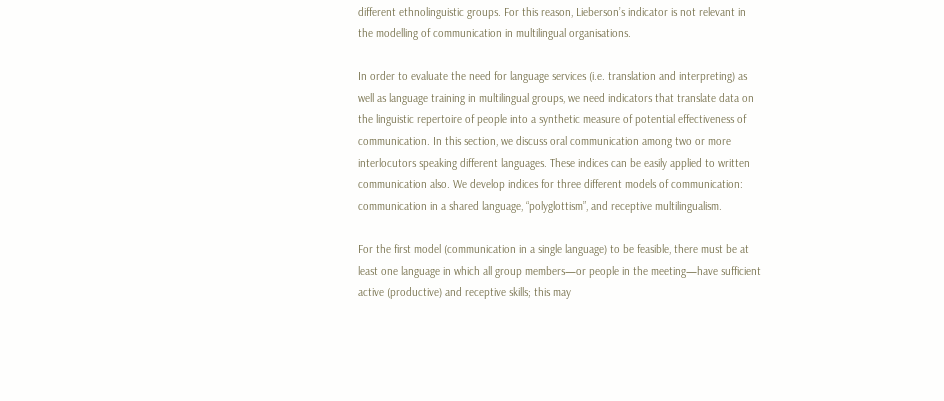different ethnolinguistic groups. For this reason, Lieberson’s indicator is not relevant in the modelling of communication in multilingual organisations.

In order to evaluate the need for language services (i.e. translation and interpreting) as well as language training in multilingual groups, we need indicators that translate data on the linguistic repertoire of people into a synthetic measure of potential effectiveness of communication. In this section, we discuss oral communication among two or more interlocutors speaking different languages. These indices can be easily applied to written communication also. We develop indices for three different models of communication: communication in a shared language, “polyglottism”, and receptive multilingualism.

For the first model (communication in a single language) to be feasible, there must be at least one language in which all group members—or people in the meeting—have sufficient active (productive) and receptive skills; this may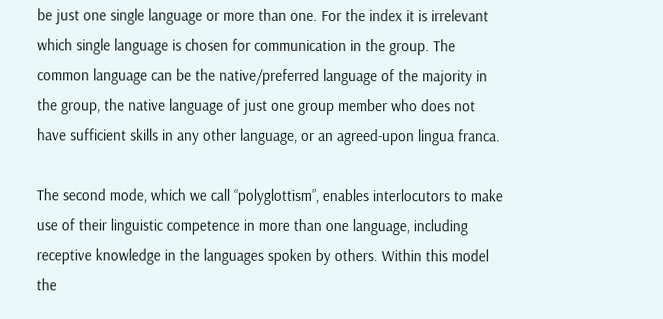be just one single language or more than one. For the index it is irrelevant which single language is chosen for communication in the group. The common language can be the native/preferred language of the majority in the group, the native language of just one group member who does not have sufficient skills in any other language, or an agreed-upon lingua franca.

The second mode, which we call “polyglottism”, enables interlocutors to make use of their linguistic competence in more than one language, including receptive knowledge in the languages spoken by others. Within this model the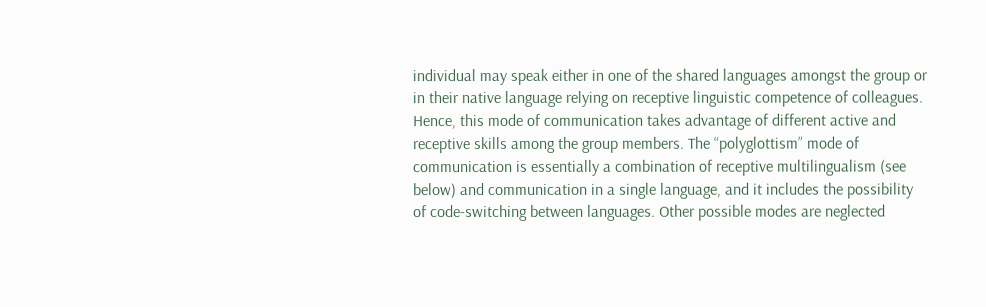individual may speak either in one of the shared languages amongst the group or in their native language relying on receptive linguistic competence of colleagues. Hence, this mode of communication takes advantage of different active and receptive skills among the group members. The “polyglottism” mode of communication is essentially a combination of receptive multilingualism (see below) and communication in a single language, and it includes the possibility of code-switching between languages. Other possible modes are neglected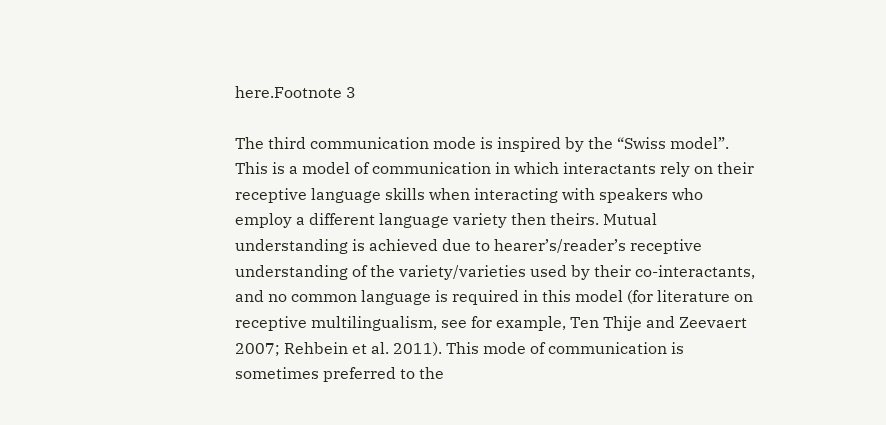here.Footnote 3

The third communication mode is inspired by the “Swiss model”. This is a model of communication in which interactants rely on their receptive language skills when interacting with speakers who employ a different language variety then theirs. Mutual understanding is achieved due to hearer’s/reader’s receptive understanding of the variety/varieties used by their co-interactants, and no common language is required in this model (for literature on receptive multilingualism, see for example, Ten Thije and Zeevaert 2007; Rehbein et al. 2011). This mode of communication is sometimes preferred to the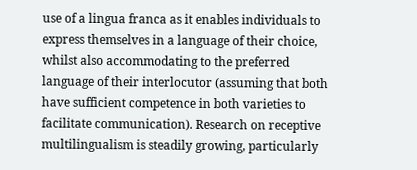use of a lingua franca as it enables individuals to express themselves in a language of their choice, whilst also accommodating to the preferred language of their interlocutor (assuming that both have sufficient competence in both varieties to facilitate communication). Research on receptive multilingualism is steadily growing, particularly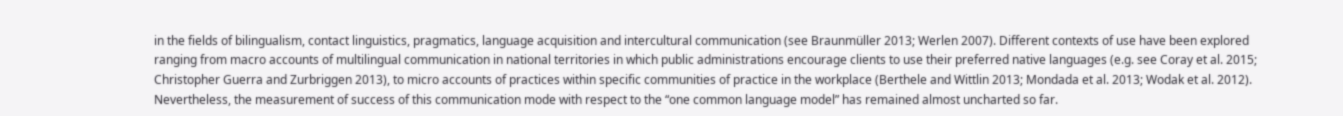in the fields of bilingualism, contact linguistics, pragmatics, language acquisition and intercultural communication (see Braunmüller 2013; Werlen 2007). Different contexts of use have been explored ranging from macro accounts of multilingual communication in national territories in which public administrations encourage clients to use their preferred native languages (e.g. see Coray et al. 2015; Christopher Guerra and Zurbriggen 2013), to micro accounts of practices within specific communities of practice in the workplace (Berthele and Wittlin 2013; Mondada et al. 2013; Wodak et al. 2012). Nevertheless, the measurement of success of this communication mode with respect to the “one common language model” has remained almost uncharted so far.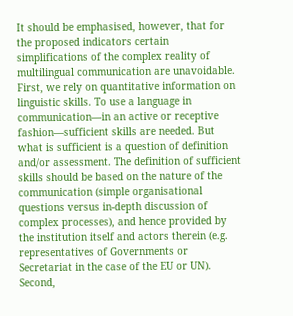It should be emphasised, however, that for the proposed indicators certain simplifications of the complex reality of multilingual communication are unavoidable. First, we rely on quantitative information on linguistic skills. To use a language in communication—in an active or receptive fashion—sufficient skills are needed. But what is sufficient is a question of definition and/or assessment. The definition of sufficient skills should be based on the nature of the communication (simple organisational questions versus in-depth discussion of complex processes), and hence provided by the institution itself and actors therein (e.g. representatives of Governments or Secretariat in the case of the EU or UN). Second,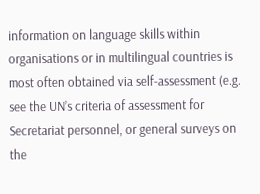information on language skills within organisations or in multilingual countries is most often obtained via self-assessment (e.g. see the UN’s criteria of assessment for Secretariat personnel, or general surveys on the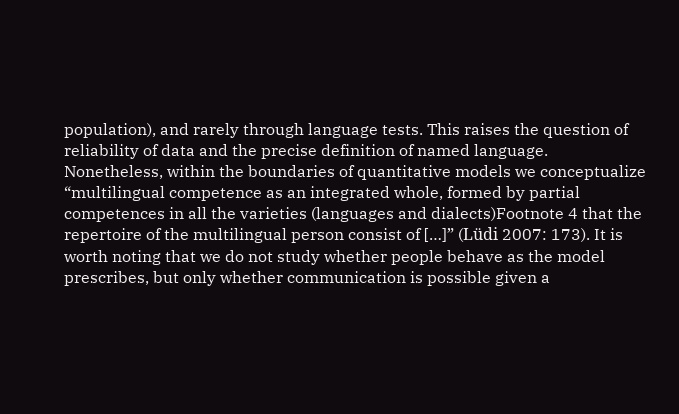population), and rarely through language tests. This raises the question of reliability of data and the precise definition of named language. Nonetheless, within the boundaries of quantitative models we conceptualize “multilingual competence as an integrated whole, formed by partial competences in all the varieties (languages and dialects)Footnote 4 that the repertoire of the multilingual person consist of […]” (Lüdi 2007: 173). It is worth noting that we do not study whether people behave as the model prescribes, but only whether communication is possible given a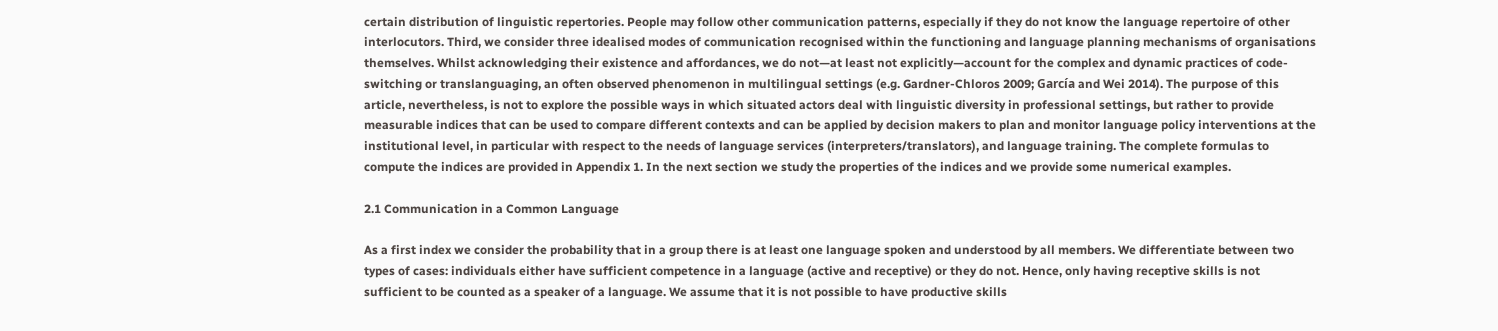certain distribution of linguistic repertories. People may follow other communication patterns, especially if they do not know the language repertoire of other interlocutors. Third, we consider three idealised modes of communication recognised within the functioning and language planning mechanisms of organisations themselves. Whilst acknowledging their existence and affordances, we do not—at least not explicitly—account for the complex and dynamic practices of code-switching or translanguaging, an often observed phenomenon in multilingual settings (e.g. Gardner-Chloros 2009; García and Wei 2014). The purpose of this article, nevertheless, is not to explore the possible ways in which situated actors deal with linguistic diversity in professional settings, but rather to provide measurable indices that can be used to compare different contexts and can be applied by decision makers to plan and monitor language policy interventions at the institutional level, in particular with respect to the needs of language services (interpreters/translators), and language training. The complete formulas to compute the indices are provided in Appendix 1. In the next section we study the properties of the indices and we provide some numerical examples.

2.1 Communication in a Common Language

As a first index we consider the probability that in a group there is at least one language spoken and understood by all members. We differentiate between two types of cases: individuals either have sufficient competence in a language (active and receptive) or they do not. Hence, only having receptive skills is not sufficient to be counted as a speaker of a language. We assume that it is not possible to have productive skills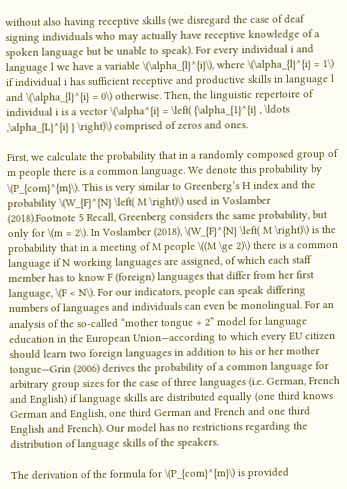without also having receptive skills (we disregard the case of deaf signing individuals who may actually have receptive knowledge of a spoken language but be unable to speak). For every individual i and language l we have a variable \(\alpha_{l}^{i}\), where \(\alpha_{l}^{i} = 1\) if individual i has sufficient receptive and productive skills in language l and \(\alpha_{l}^{i} = 0\) otherwise. Then, the linguistic repertoire of individual i is a vector \(\alpha^{i} = \left( {\alpha_{1}^{i} , \ldots ,\alpha_{L}^{i} } \right)\) comprised of zeros and ones.

First, we calculate the probability that in a randomly composed group of m people there is a common language. We denote this probability by \(P_{com}^{m}\). This is very similar to Greenberg’s H index and the probability \(W_{F}^{N} \left( M \right)\) used in Voslamber (2018).Footnote 5 Recall, Greenberg considers the same probability, but only for \(m = 2\). In Voslamber (2018), \(W_{F}^{N} \left( M \right)\) is the probability that in a meeting of M people \((M \ge 2)\) there is a common language if N working languages are assigned, of which each staff member has to know F (foreign) languages that differ from her first language, \(F < N\). For our indicators, people can speak differing numbers of languages and individuals can even be monolingual. For an analysis of the so-called “mother tongue + 2” model for language education in the European Union—according to which every EU citizen should learn two foreign languages in addition to his or her mother tongue—Grin (2006) derives the probability of a common language for arbitrary group sizes for the case of three languages (i.e. German, French and English) if language skills are distributed equally (one third knows German and English, one third German and French and one third English and French). Our model has no restrictions regarding the distribution of language skills of the speakers.

The derivation of the formula for \(P_{com}^{m}\) is provided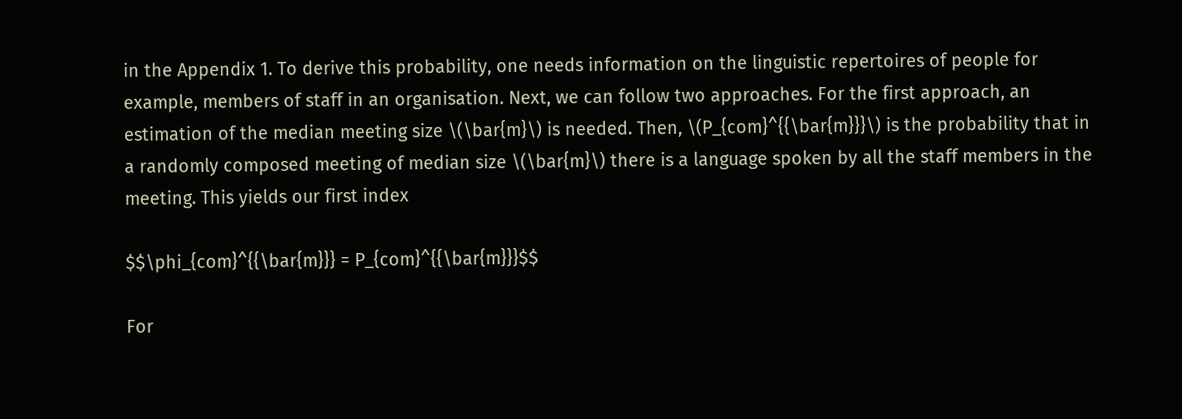in the Appendix 1. To derive this probability, one needs information on the linguistic repertoires of people for example, members of staff in an organisation. Next, we can follow two approaches. For the first approach, an estimation of the median meeting size \(\bar{m}\) is needed. Then, \(P_{com}^{{\bar{m}}}\) is the probability that in a randomly composed meeting of median size \(\bar{m}\) there is a language spoken by all the staff members in the meeting. This yields our first index

$$\phi_{com}^{{\bar{m}}} = P_{com}^{{\bar{m}}}$$

For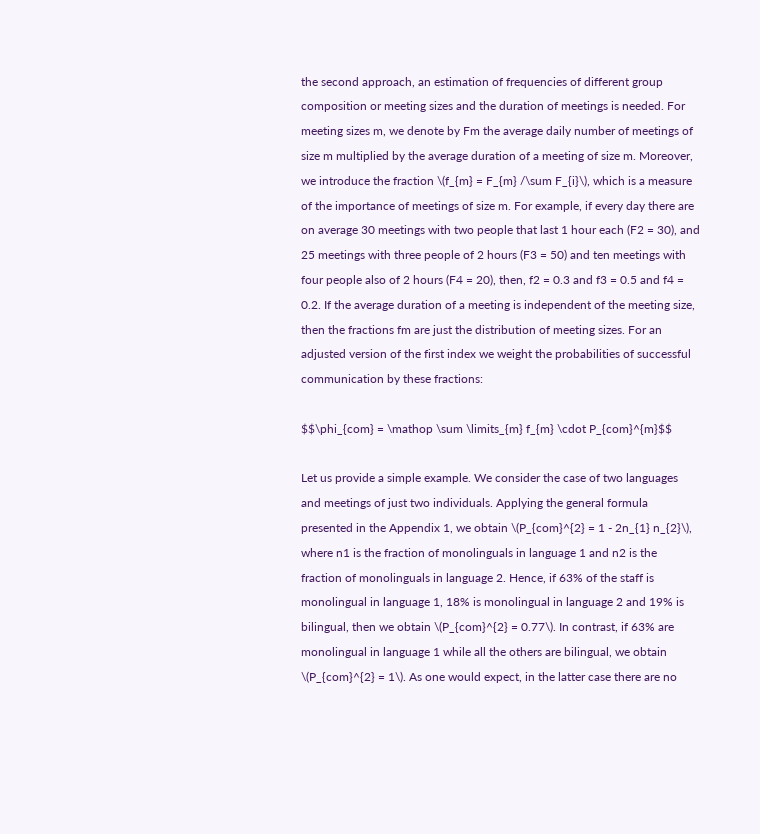the second approach, an estimation of frequencies of different group composition or meeting sizes and the duration of meetings is needed. For meeting sizes m, we denote by Fm the average daily number of meetings of size m multiplied by the average duration of a meeting of size m. Moreover, we introduce the fraction \(f_{m} = F_{m} /\sum F_{i}\), which is a measure of the importance of meetings of size m. For example, if every day there are on average 30 meetings with two people that last 1 hour each (F2 = 30), and 25 meetings with three people of 2 hours (F3 = 50) and ten meetings with four people also of 2 hours (F4 = 20), then, f2 = 0.3 and f3 = 0.5 and f4 = 0.2. If the average duration of a meeting is independent of the meeting size, then the fractions fm are just the distribution of meeting sizes. For an adjusted version of the first index we weight the probabilities of successful communication by these fractions:

$$\phi_{com} = \mathop \sum \limits_{m} f_{m} \cdot P_{com}^{m}$$

Let us provide a simple example. We consider the case of two languages and meetings of just two individuals. Applying the general formula presented in the Appendix 1, we obtain \(P_{com}^{2} = 1 - 2n_{1} n_{2}\), where n1 is the fraction of monolinguals in language 1 and n2 is the fraction of monolinguals in language 2. Hence, if 63% of the staff is monolingual in language 1, 18% is monolingual in language 2 and 19% is bilingual, then we obtain \(P_{com}^{2} = 0.77\). In contrast, if 63% are monolingual in language 1 while all the others are bilingual, we obtain \(P_{com}^{2} = 1\). As one would expect, in the latter case there are no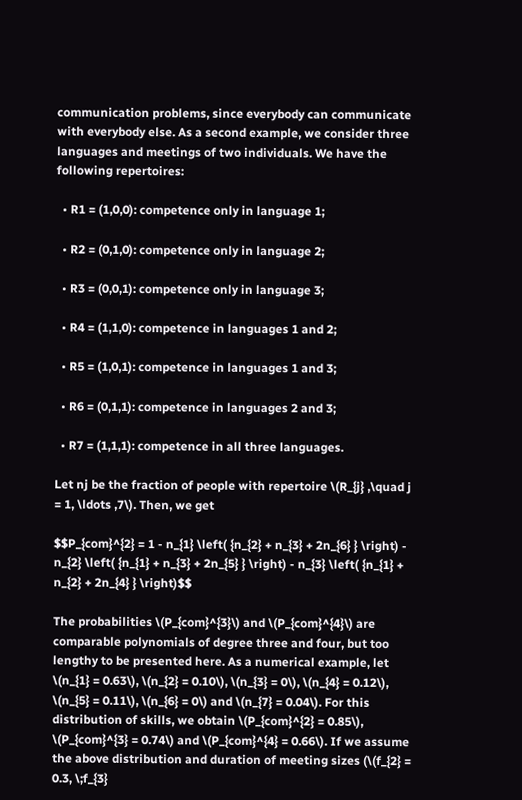communication problems, since everybody can communicate with everybody else. As a second example, we consider three languages and meetings of two individuals. We have the following repertoires:

  • R1 = (1,0,0): competence only in language 1;

  • R2 = (0,1,0): competence only in language 2;

  • R3 = (0,0,1): competence only in language 3;

  • R4 = (1,1,0): competence in languages 1 and 2;

  • R5 = (1,0,1): competence in languages 1 and 3;

  • R6 = (0,1,1): competence in languages 2 and 3;

  • R7 = (1,1,1): competence in all three languages.

Let nj be the fraction of people with repertoire \(R_{j} ,\quad j = 1, \ldots ,7\). Then, we get

$$P_{com}^{2} = 1 - n_{1} \left( {n_{2} + n_{3} + 2n_{6} } \right) - n_{2} \left( {n_{1} + n_{3} + 2n_{5} } \right) - n_{3} \left( {n_{1} + n_{2} + 2n_{4} } \right)$$

The probabilities \(P_{com}^{3}\) and \(P_{com}^{4}\) are comparable polynomials of degree three and four, but too lengthy to be presented here. As a numerical example, let \(n_{1} = 0.63\), \(n_{2} = 0.10\), \(n_{3} = 0\), \(n_{4} = 0.12\), \(n_{5} = 0.11\), \(n_{6} = 0\) and \(n_{7} = 0.04\). For this distribution of skills, we obtain \(P_{com}^{2} = 0.85\), \(P_{com}^{3} = 0.74\) and \(P_{com}^{4} = 0.66\). If we assume the above distribution and duration of meeting sizes (\(f_{2} = 0.3, \;f_{3}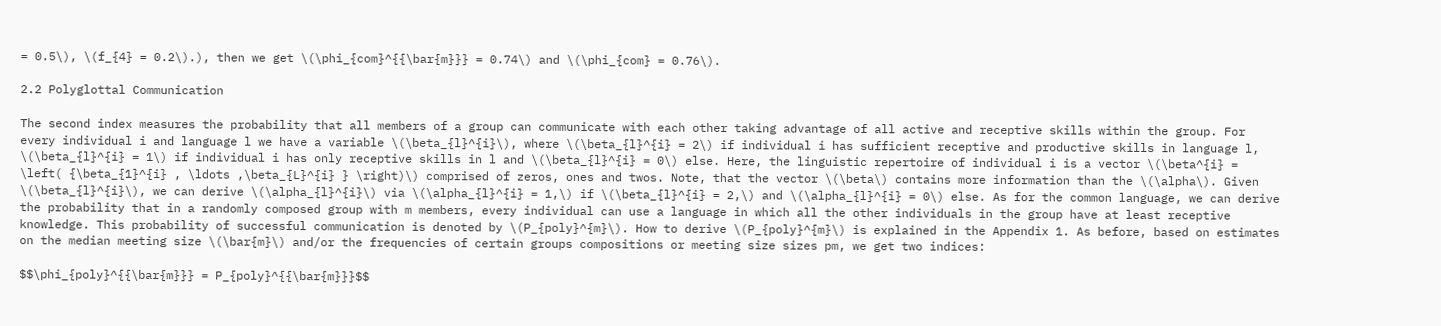= 0.5\), \(f_{4} = 0.2\).), then we get \(\phi_{com}^{{\bar{m}}} = 0.74\) and \(\phi_{com} = 0.76\).

2.2 Polyglottal Communication

The second index measures the probability that all members of a group can communicate with each other taking advantage of all active and receptive skills within the group. For every individual i and language l we have a variable \(\beta_{l}^{i}\), where \(\beta_{l}^{i} = 2\) if individual i has sufficient receptive and productive skills in language l, \(\beta_{l}^{i} = 1\) if individual i has only receptive skills in l and \(\beta_{l}^{i} = 0\) else. Here, the linguistic repertoire of individual i is a vector \(\beta^{i} = \left( {\beta_{1}^{i} , \ldots ,\beta_{L}^{i} } \right)\) comprised of zeros, ones and twos. Note, that the vector \(\beta\) contains more information than the \(\alpha\). Given \(\beta_{l}^{i}\), we can derive \(\alpha_{l}^{i}\) via \(\alpha_{l}^{i} = 1,\) if \(\beta_{l}^{i} = 2,\) and \(\alpha_{l}^{i} = 0\) else. As for the common language, we can derive the probability that in a randomly composed group with m members, every individual can use a language in which all the other individuals in the group have at least receptive knowledge. This probability of successful communication is denoted by \(P_{poly}^{m}\). How to derive \(P_{poly}^{m}\) is explained in the Appendix 1. As before, based on estimates on the median meeting size \(\bar{m}\) and/or the frequencies of certain groups compositions or meeting size sizes pm, we get two indices:

$$\phi_{poly}^{{\bar{m}}} = P_{poly}^{{\bar{m}}}$$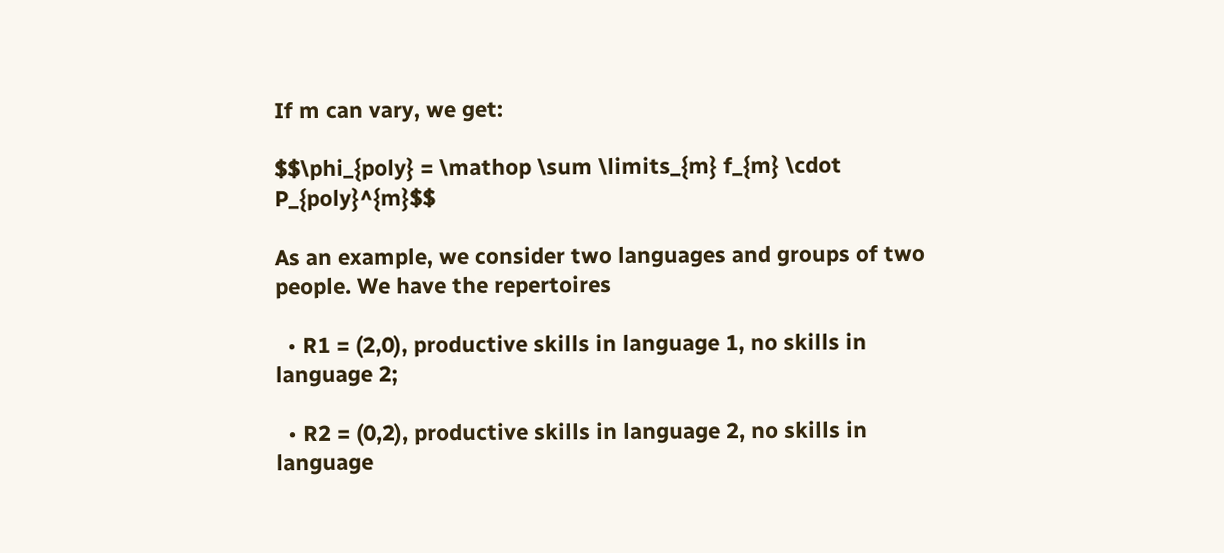If m can vary, we get:

$$\phi_{poly} = \mathop \sum \limits_{m} f_{m} \cdot P_{poly}^{m}$$

As an example, we consider two languages and groups of two people. We have the repertoires

  • R1 = (2,0), productive skills in language 1, no skills in language 2;

  • R2 = (0,2), productive skills in language 2, no skills in language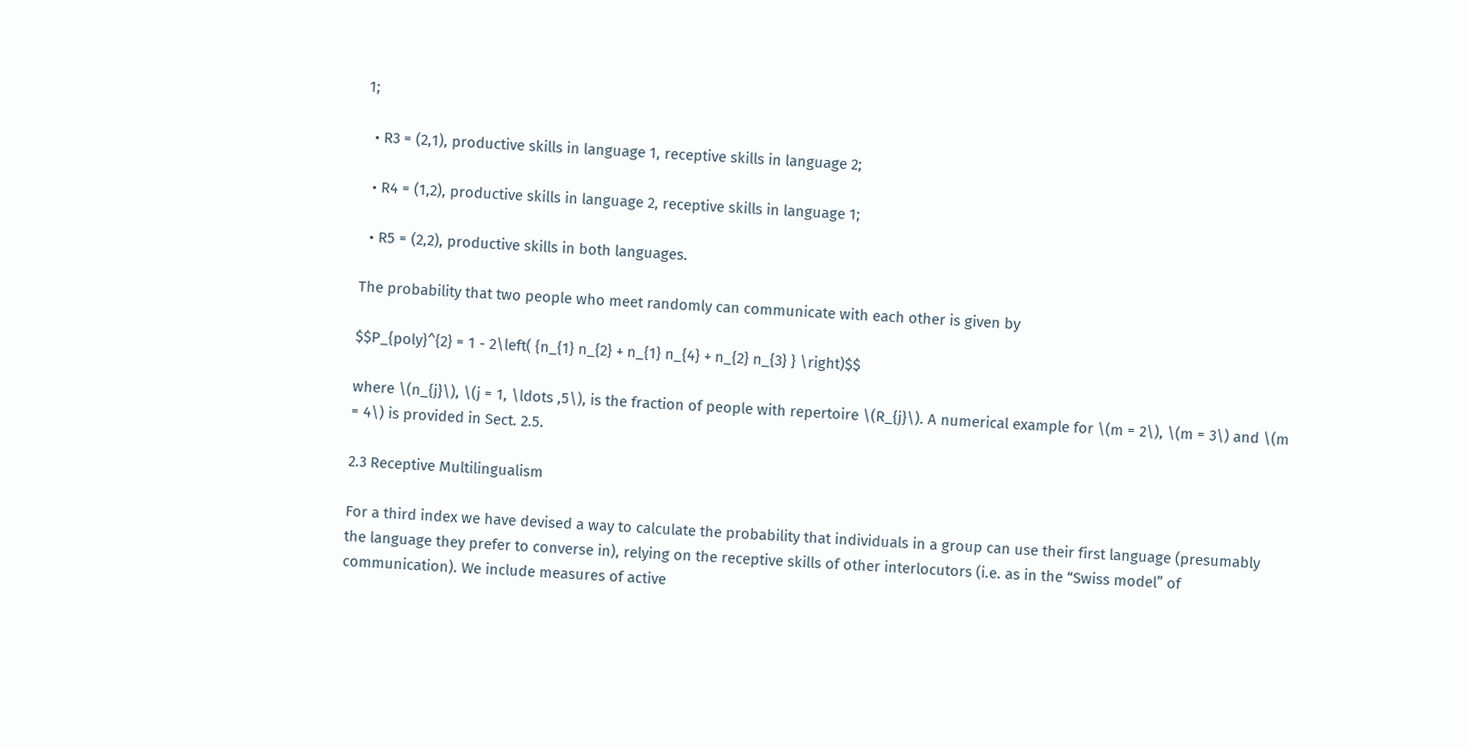1;

  • R3 = (2,1), productive skills in language 1, receptive skills in language 2;

  • R4 = (1,2), productive skills in language 2, receptive skills in language 1;

  • R5 = (2,2), productive skills in both languages.

The probability that two people who meet randomly can communicate with each other is given by

$$P_{poly}^{2} = 1 - 2\left( {n_{1} n_{2} + n_{1} n_{4} + n_{2} n_{3} } \right)$$

where \(n_{j}\), \(j = 1, \ldots ,5\), is the fraction of people with repertoire \(R_{j}\). A numerical example for \(m = 2\), \(m = 3\) and \(m = 4\) is provided in Sect. 2.5.

2.3 Receptive Multilingualism

For a third index we have devised a way to calculate the probability that individuals in a group can use their first language (presumably the language they prefer to converse in), relying on the receptive skills of other interlocutors (i.e. as in the “Swiss model” of communication). We include measures of active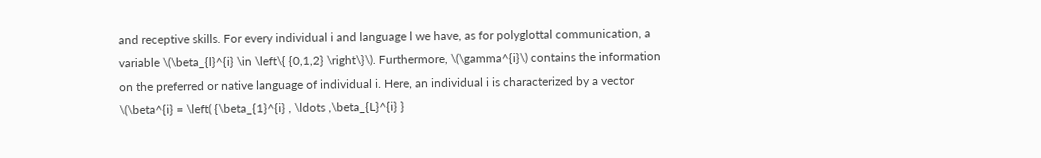and receptive skills. For every individual i and language l we have, as for polyglottal communication, a variable \(\beta_{l}^{i} \in \left\{ {0,1,2} \right\}\). Furthermore, \(\gamma^{i}\) contains the information on the preferred or native language of individual i. Here, an individual i is characterized by a vector \(\beta^{i} = \left( {\beta_{1}^{i} , \ldots ,\beta_{L}^{i} }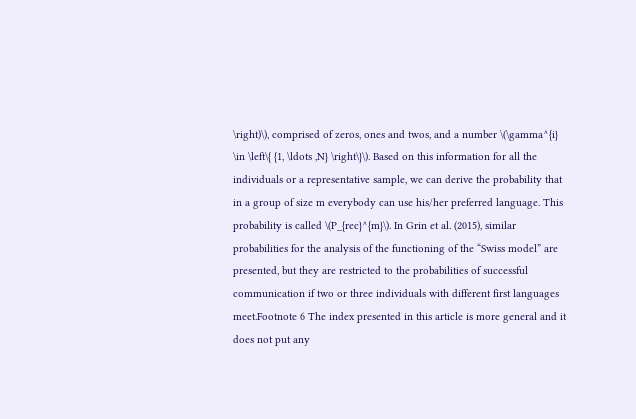\right)\), comprised of zeros, ones and twos, and a number \(\gamma^{i} \in \left\{ {1, \ldots ,N} \right\}\). Based on this information for all the individuals or a representative sample, we can derive the probability that in a group of size m everybody can use his/her preferred language. This probability is called \(P_{rec}^{m}\). In Grin et al. (2015), similar probabilities for the analysis of the functioning of the “Swiss model” are presented, but they are restricted to the probabilities of successful communication if two or three individuals with different first languages meet.Footnote 6 The index presented in this article is more general and it does not put any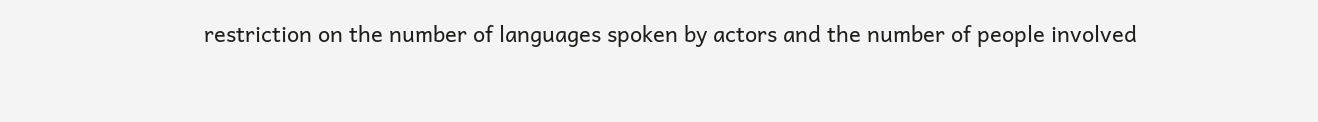restriction on the number of languages spoken by actors and the number of people involved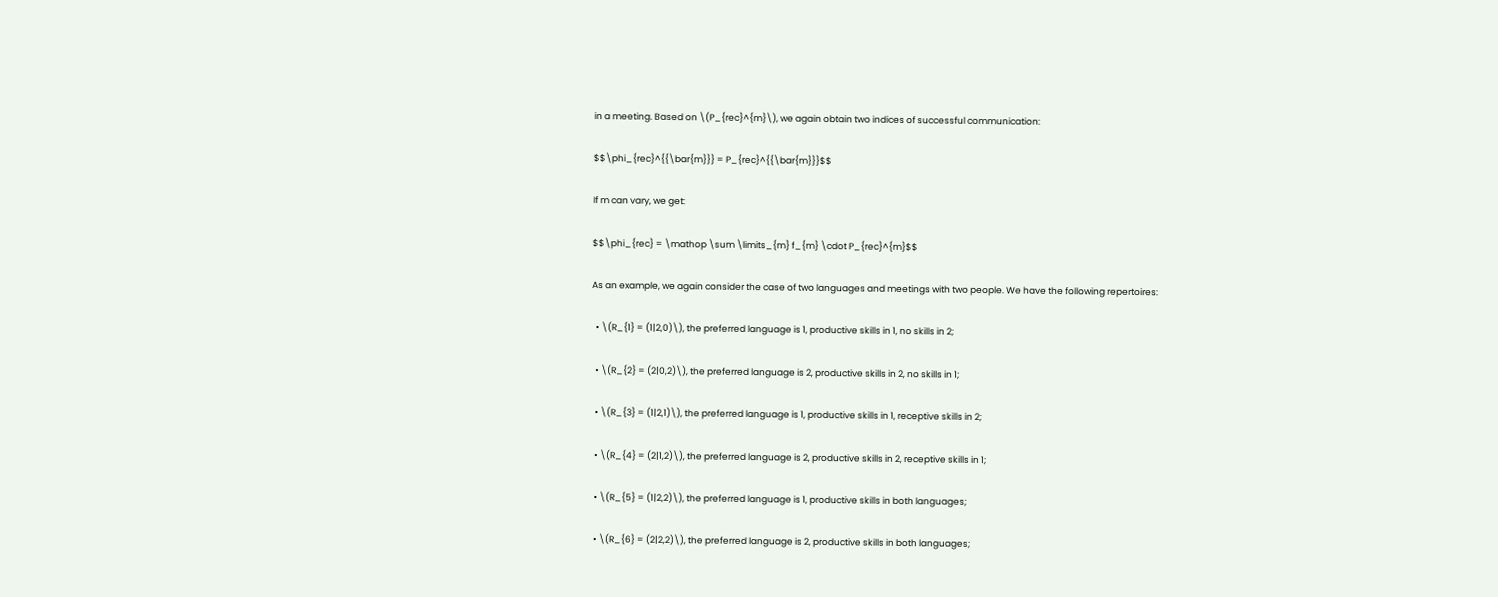in a meeting. Based on \(P_{rec}^{m}\), we again obtain two indices of successful communication:

$$\phi_{rec}^{{\bar{m}}} = P_{rec}^{{\bar{m}}}$$

If m can vary, we get:

$$\phi_{rec} = \mathop \sum \limits_{m} f_{m} \cdot P_{rec}^{m}$$

As an example, we again consider the case of two languages and meetings with two people. We have the following repertoires:

  • \(R_{1} = (1|2,0)\), the preferred language is 1, productive skills in 1, no skills in 2;

  • \(R_{2} = (2|0,2)\), the preferred language is 2, productive skills in 2, no skills in 1;

  • \(R_{3} = (1|2,1)\), the preferred language is 1, productive skills in 1, receptive skills in 2;

  • \(R_{4} = (2|1,2)\), the preferred language is 2, productive skills in 2, receptive skills in 1;

  • \(R_{5} = (1|2,2)\), the preferred language is 1, productive skills in both languages;

  • \(R_{6} = (2|2,2)\), the preferred language is 2, productive skills in both languages;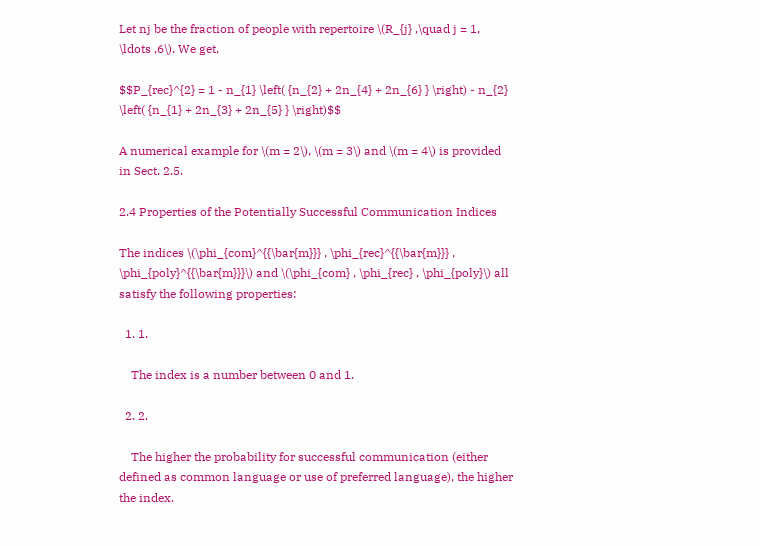Let nj be the fraction of people with repertoire \(R_{j} ,\quad j = 1, \ldots ,6\). We get,

$$P_{rec}^{2} = 1 - n_{1} \left( {n_{2} + 2n_{4} + 2n_{6} } \right) - n_{2} \left( {n_{1} + 2n_{3} + 2n_{5} } \right)$$

A numerical example for \(m = 2\), \(m = 3\) and \(m = 4\) is provided in Sect. 2.5.

2.4 Properties of the Potentially Successful Communication Indices

The indices \(\phi_{com}^{{\bar{m}}} , \phi_{rec}^{{\bar{m}}} , \phi_{poly}^{{\bar{m}}}\) and \(\phi_{com} , \phi_{rec} , \phi_{poly}\) all satisfy the following properties:

  1. 1.

    The index is a number between 0 and 1.

  2. 2.

    The higher the probability for successful communication (either defined as common language or use of preferred language), the higher the index.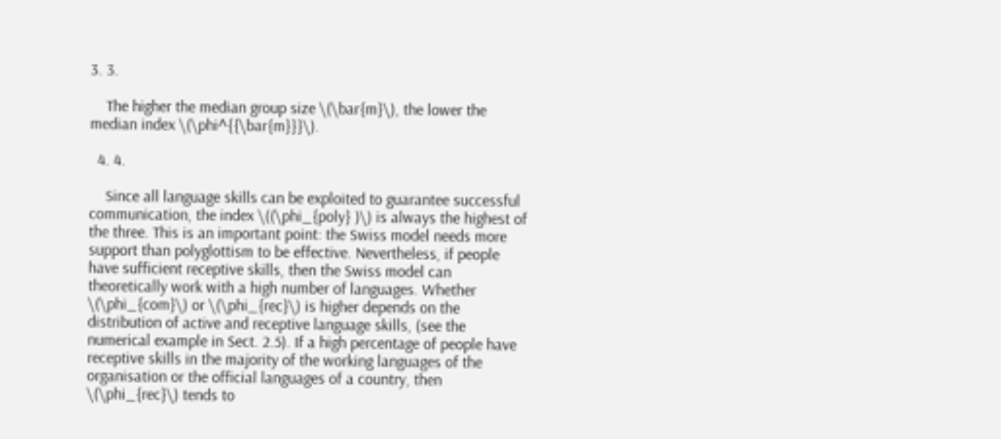3. 3.

    The higher the median group size \(\bar{m}\), the lower the median index \(\phi^{{\bar{m}}}\).

  4. 4.

    Since all language skills can be exploited to guarantee successful communication, the index \((\phi_{poly} )\) is always the highest of the three. This is an important point: the Swiss model needs more support than polyglottism to be effective. Nevertheless, if people have sufficient receptive skills, then the Swiss model can theoretically work with a high number of languages. Whether \(\phi_{com}\) or \(\phi_{rec}\) is higher depends on the distribution of active and receptive language skills, (see the numerical example in Sect. 2.5). If a high percentage of people have receptive skills in the majority of the working languages of the organisation or the official languages of a country, then \(\phi_{rec}\) tends to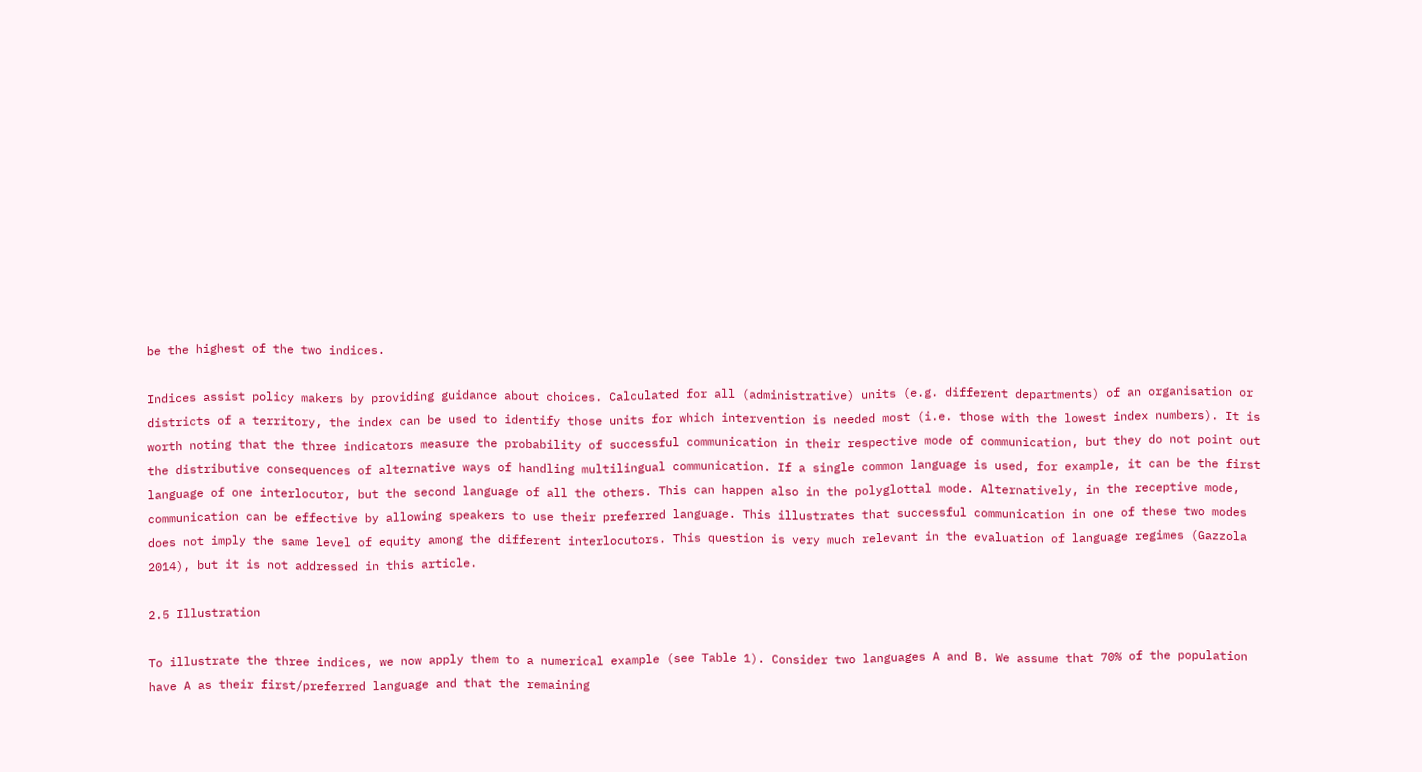be the highest of the two indices.

Indices assist policy makers by providing guidance about choices. Calculated for all (administrative) units (e.g. different departments) of an organisation or districts of a territory, the index can be used to identify those units for which intervention is needed most (i.e. those with the lowest index numbers). It is worth noting that the three indicators measure the probability of successful communication in their respective mode of communication, but they do not point out the distributive consequences of alternative ways of handling multilingual communication. If a single common language is used, for example, it can be the first language of one interlocutor, but the second language of all the others. This can happen also in the polyglottal mode. Alternatively, in the receptive mode, communication can be effective by allowing speakers to use their preferred language. This illustrates that successful communication in one of these two modes does not imply the same level of equity among the different interlocutors. This question is very much relevant in the evaluation of language regimes (Gazzola 2014), but it is not addressed in this article.

2.5 Illustration

To illustrate the three indices, we now apply them to a numerical example (see Table 1). Consider two languages A and B. We assume that 70% of the population have A as their first/preferred language and that the remaining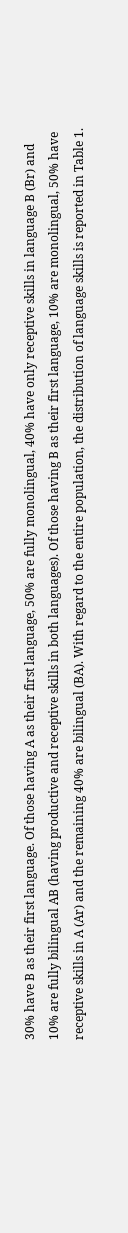30% have B as their first language. Of those having A as their first language, 50% are fully monolingual, 40% have only receptive skills in language B (Br) and 10% are fully bilingual AB (having productive and receptive skills in both languages). Of those having B as their first language, 10% are monolingual, 50% have receptive skills in A (Ar) and the remaining 40% are bilingual (BA). With regard to the entire population, the distribution of language skills is reported in Table 1.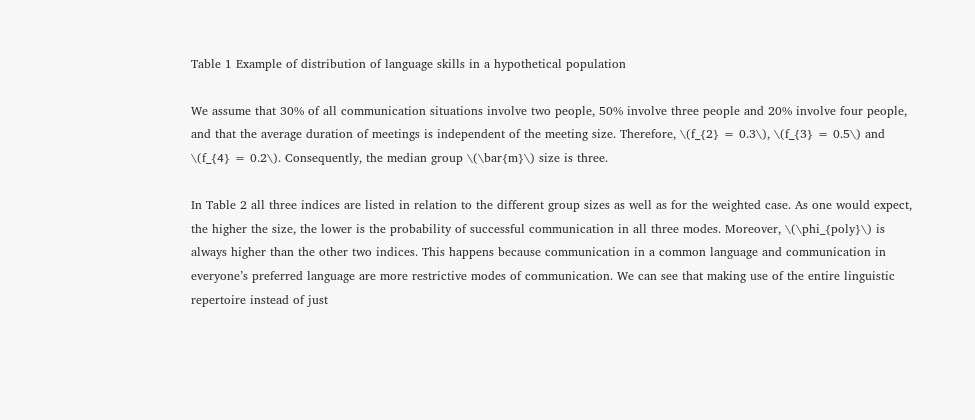Table 1 Example of distribution of language skills in a hypothetical population

We assume that 30% of all communication situations involve two people, 50% involve three people and 20% involve four people, and that the average duration of meetings is independent of the meeting size. Therefore, \(f_{2} = 0.3\), \(f_{3} = 0.5\) and \(f_{4} = 0.2\). Consequently, the median group \(\bar{m}\) size is three.

In Table 2 all three indices are listed in relation to the different group sizes as well as for the weighted case. As one would expect, the higher the size, the lower is the probability of successful communication in all three modes. Moreover, \(\phi_{poly}\) is always higher than the other two indices. This happens because communication in a common language and communication in everyone’s preferred language are more restrictive modes of communication. We can see that making use of the entire linguistic repertoire instead of just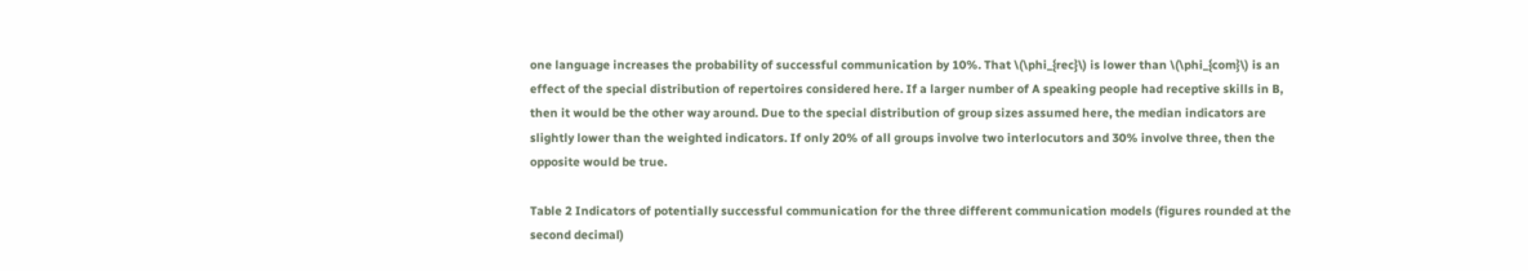one language increases the probability of successful communication by 10%. That \(\phi_{rec}\) is lower than \(\phi_{com}\) is an effect of the special distribution of repertoires considered here. If a larger number of A speaking people had receptive skills in B, then it would be the other way around. Due to the special distribution of group sizes assumed here, the median indicators are slightly lower than the weighted indicators. If only 20% of all groups involve two interlocutors and 30% involve three, then the opposite would be true.

Table 2 Indicators of potentially successful communication for the three different communication models (figures rounded at the second decimal)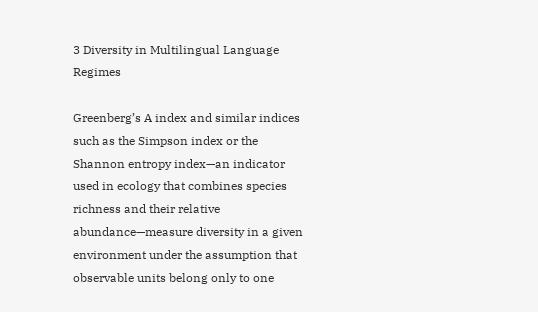3 Diversity in Multilingual Language Regimes

Greenberg’s A index and similar indices such as the Simpson index or the Shannon entropy index—an indicator used in ecology that combines species richness and their relative abundance—measure diversity in a given environment under the assumption that observable units belong only to one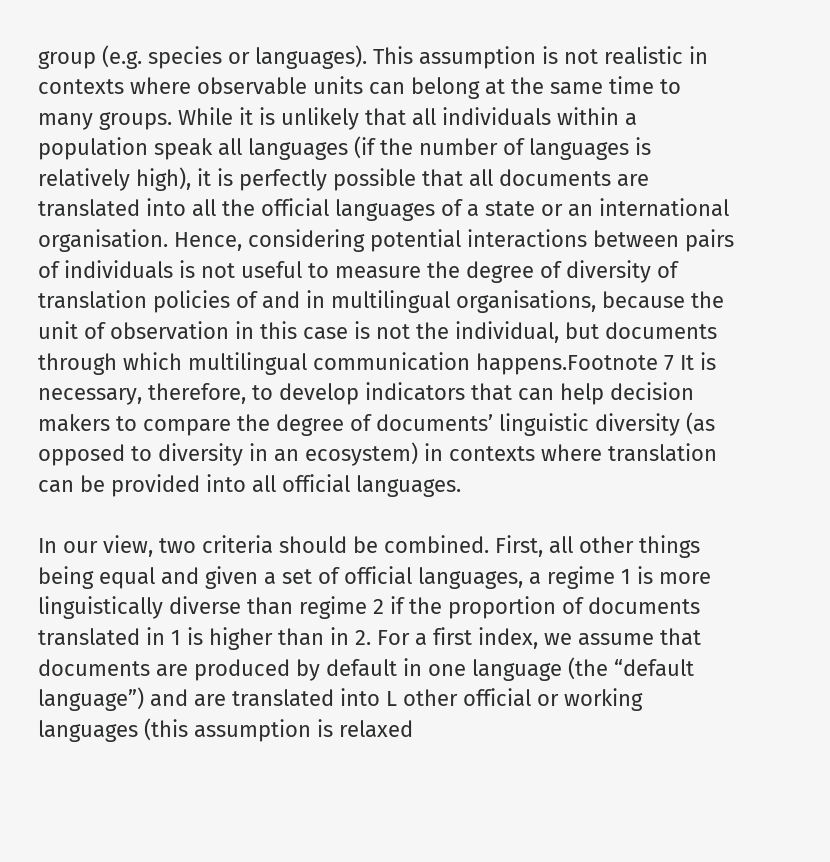group (e.g. species or languages). This assumption is not realistic in contexts where observable units can belong at the same time to many groups. While it is unlikely that all individuals within a population speak all languages (if the number of languages is relatively high), it is perfectly possible that all documents are translated into all the official languages of a state or an international organisation. Hence, considering potential interactions between pairs of individuals is not useful to measure the degree of diversity of translation policies of and in multilingual organisations, because the unit of observation in this case is not the individual, but documents through which multilingual communication happens.Footnote 7 It is necessary, therefore, to develop indicators that can help decision makers to compare the degree of documents’ linguistic diversity (as opposed to diversity in an ecosystem) in contexts where translation can be provided into all official languages.

In our view, two criteria should be combined. First, all other things being equal and given a set of official languages, a regime 1 is more linguistically diverse than regime 2 if the proportion of documents translated in 1 is higher than in 2. For a first index, we assume that documents are produced by default in one language (the “default language”) and are translated into L other official or working languages (this assumption is relaxed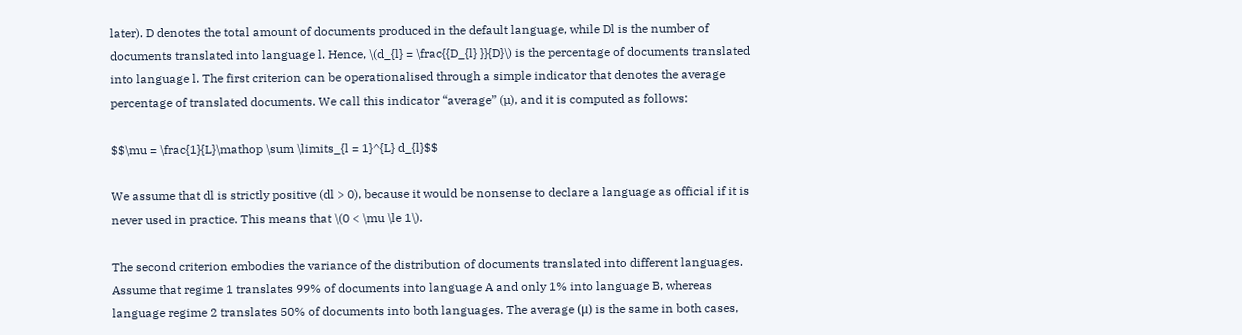later). D denotes the total amount of documents produced in the default language, while Dl is the number of documents translated into language l. Hence, \(d_{l} = \frac{{D_{l} }}{D}\) is the percentage of documents translated into language l. The first criterion can be operationalised through a simple indicator that denotes the average percentage of translated documents. We call this indicator “average” (µ), and it is computed as follows:

$$\mu = \frac{1}{L}\mathop \sum \limits_{l = 1}^{L} d_{l}$$

We assume that dl is strictly positive (dl > 0), because it would be nonsense to declare a language as official if it is never used in practice. This means that \(0 < \mu \le 1\).

The second criterion embodies the variance of the distribution of documents translated into different languages. Assume that regime 1 translates 99% of documents into language A and only 1% into language B, whereas language regime 2 translates 50% of documents into both languages. The average (μ) is the same in both cases,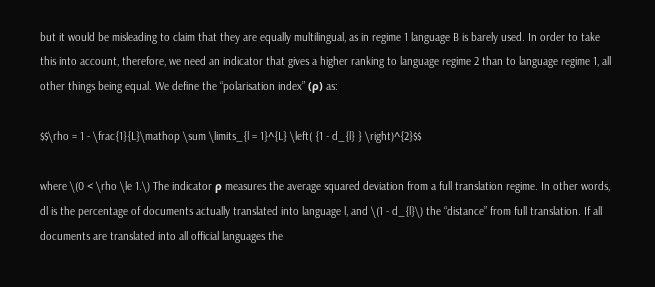but it would be misleading to claim that they are equally multilingual, as in regime 1 language B is barely used. In order to take this into account, therefore, we need an indicator that gives a higher ranking to language regime 2 than to language regime 1, all other things being equal. We define the “polarisation index” (ρ) as:

$$\rho = 1 - \frac{1}{L}\mathop \sum \limits_{l = 1}^{L} \left( {1 - d_{l} } \right)^{2}$$

where \(0 < \rho \le 1.\) The indicator ρ measures the average squared deviation from a full translation regime. In other words, dl is the percentage of documents actually translated into language l, and \(1 - d_{l}\) the “distance” from full translation. If all documents are translated into all official languages the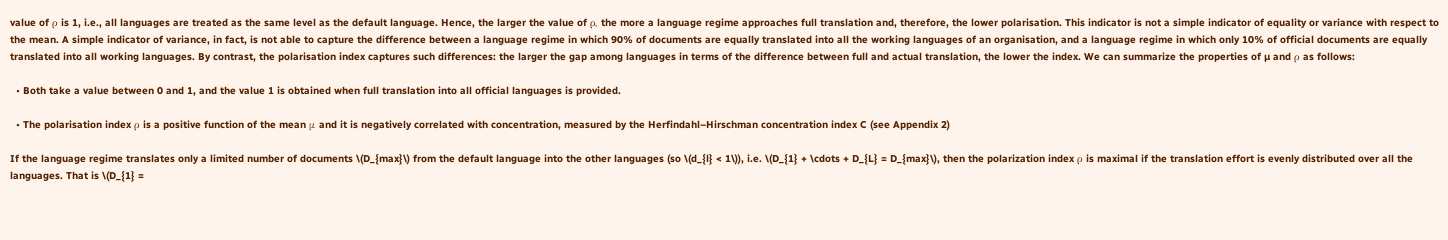value of ρ is 1, i.e., all languages are treated as the same level as the default language. Hence, the larger the value of ρ, the more a language regime approaches full translation and, therefore, the lower polarisation. This indicator is not a simple indicator of equality or variance with respect to the mean. A simple indicator of variance, in fact, is not able to capture the difference between a language regime in which 90% of documents are equally translated into all the working languages of an organisation, and a language regime in which only 10% of official documents are equally translated into all working languages. By contrast, the polarisation index captures such differences: the larger the gap among languages in terms of the difference between full and actual translation, the lower the index. We can summarize the properties of µ and ρ as follows:

  • Both take a value between 0 and 1, and the value 1 is obtained when full translation into all official languages is provided.

  • The polarisation index ρ is a positive function of the mean μ and it is negatively correlated with concentration, measured by the Herfindahl–Hirschman concentration index C (see Appendix 2)

If the language regime translates only a limited number of documents \(D_{max}\) from the default language into the other languages (so \(d_{l} < 1\)), i.e. \(D_{1} + \cdots + D_{L} = D_{max}\), then the polarization index ρ is maximal if the translation effort is evenly distributed over all the languages. That is \(D_{1} =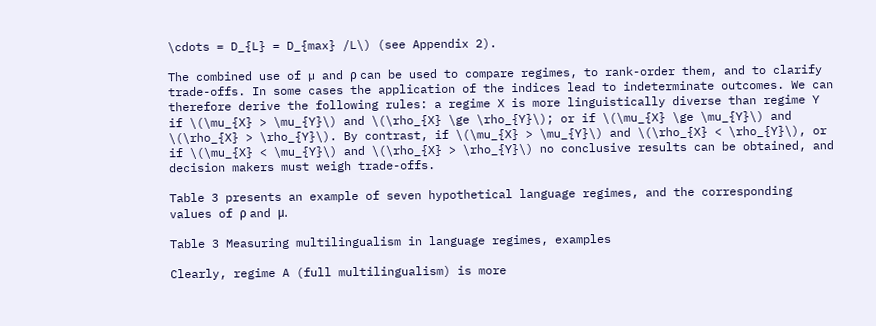\cdots = D_{L} = D_{max} /L\) (see Appendix 2).

The combined use of µ and ρ can be used to compare regimes, to rank-order them, and to clarify trade-offs. In some cases the application of the indices lead to indeterminate outcomes. We can therefore derive the following rules: a regime X is more linguistically diverse than regime Y if \(\mu_{X} > \mu_{Y}\) and \(\rho_{X} \ge \rho_{Y}\); or if \(\mu_{X} \ge \mu_{Y}\) and \(\rho_{X} > \rho_{Y}\). By contrast, if \(\mu_{X} > \mu_{Y}\) and \(\rho_{X} < \rho_{Y}\), or if \(\mu_{X} < \mu_{Y}\) and \(\rho_{X} > \rho_{Y}\) no conclusive results can be obtained, and decision makers must weigh trade-offs.

Table 3 presents an example of seven hypothetical language regimes, and the corresponding values of ρ and μ.

Table 3 Measuring multilingualism in language regimes, examples

Clearly, regime A (full multilingualism) is more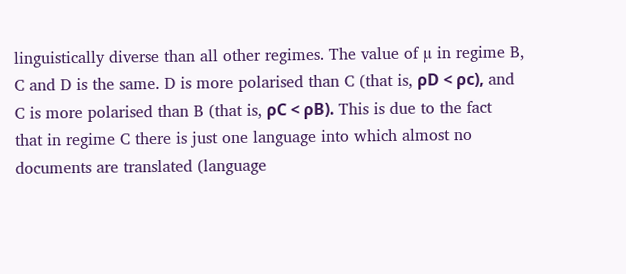linguistically diverse than all other regimes. The value of µ in regime B, C and D is the same. D is more polarised than C (that is, ρD < ρc), and C is more polarised than B (that is, ρC < ρB). This is due to the fact that in regime C there is just one language into which almost no documents are translated (language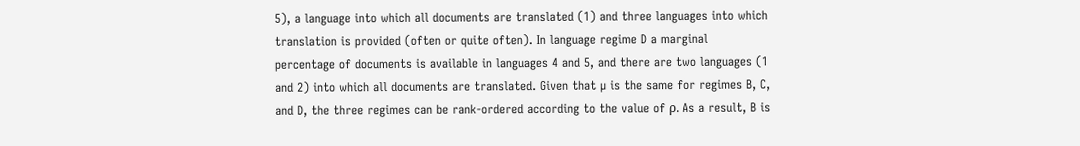5), a language into which all documents are translated (1) and three languages into which translation is provided (often or quite often). In language regime D a marginal percentage of documents is available in languages 4 and 5, and there are two languages (1 and 2) into which all documents are translated. Given that µ is the same for regimes B, C, and D, the three regimes can be rank-ordered according to the value of ρ. As a result, B is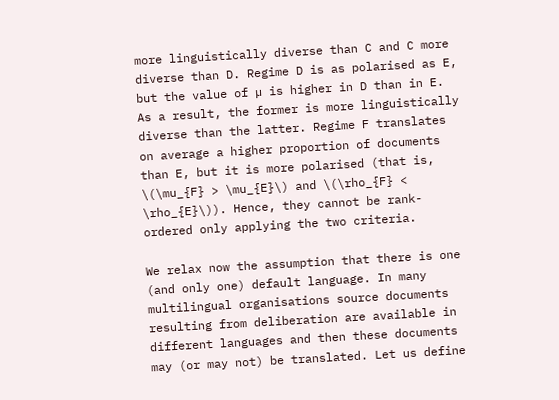more linguistically diverse than C and C more diverse than D. Regime D is as polarised as E, but the value of µ is higher in D than in E. As a result, the former is more linguistically diverse than the latter. Regime F translates on average a higher proportion of documents than E, but it is more polarised (that is, \(\mu_{F} > \mu_{E}\) and \(\rho_{F} < \rho_{E}\)). Hence, they cannot be rank-ordered only applying the two criteria.

We relax now the assumption that there is one (and only one) default language. In many multilingual organisations source documents resulting from deliberation are available in different languages and then these documents may (or may not) be translated. Let us define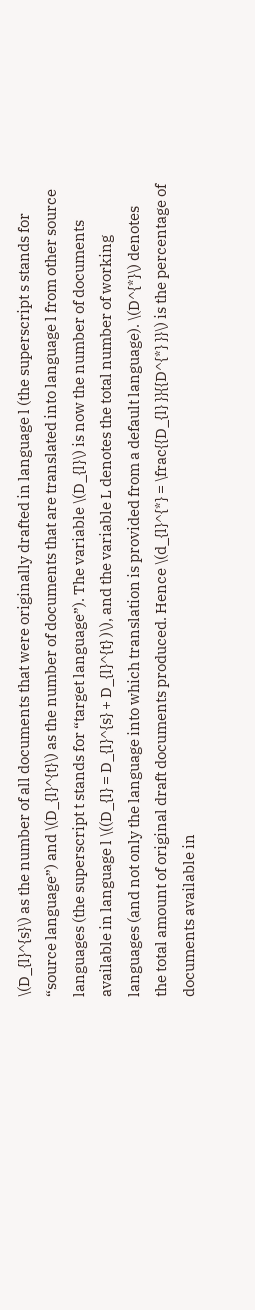\(D_{l}^{s}\) as the number of all documents that were originally drafted in language l (the superscript s stands for “source language”) and \(D_{l}^{t}\) as the number of documents that are translated into language l from other source languages (the superscript t stands for “target language”). The variable \(D_{l}\) is now the number of documents available in language l \((D_{l} = D_{l}^{s} + D_{l}^{t} )\), and the variable L denotes the total number of working languages (and not only the language into which translation is provided from a default language). \(D^{*}\) denotes the total amount of original draft documents produced. Hence \(d_{l}^{*} = \frac{{D_{l} }}{{D^{*} }}\) is the percentage of documents available in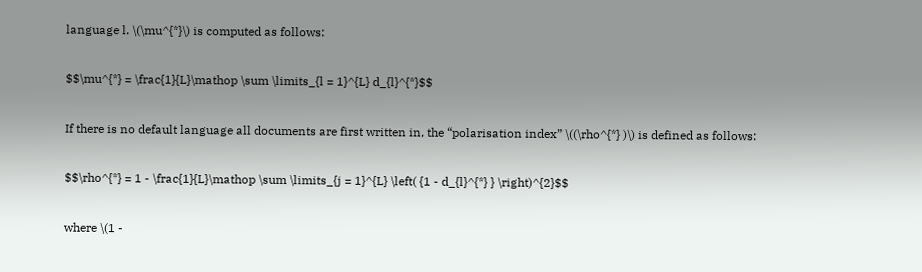language l. \(\mu^{*}\) is computed as follows:

$$\mu^{*} = \frac{1}{L}\mathop \sum \limits_{l = 1}^{L} d_{l}^{*}$$

If there is no default language all documents are first written in, the “polarisation index” \((\rho^{*} )\) is defined as follows:

$$\rho^{*} = 1 - \frac{1}{L}\mathop \sum \limits_{j = 1}^{L} \left( {1 - d_{l}^{*} } \right)^{2}$$

where \(1 -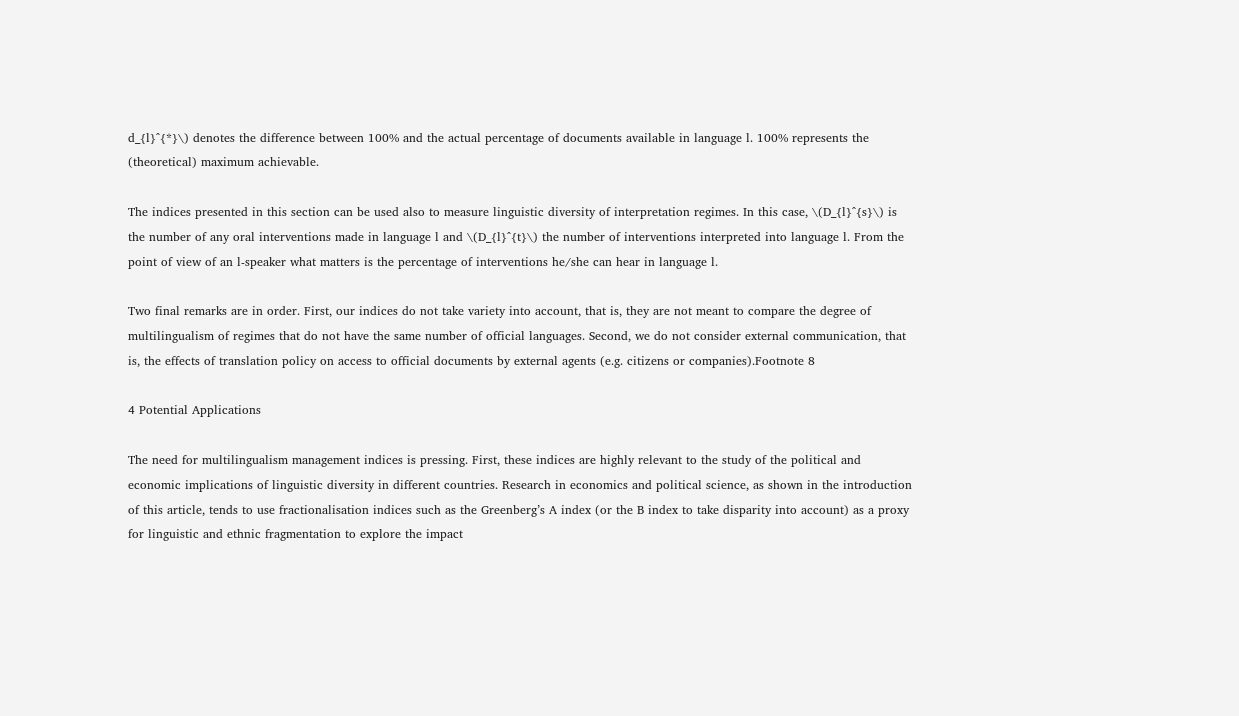d_{l}^{*}\) denotes the difference between 100% and the actual percentage of documents available in language l. 100% represents the (theoretical) maximum achievable.

The indices presented in this section can be used also to measure linguistic diversity of interpretation regimes. In this case, \(D_{l}^{s}\) is the number of any oral interventions made in language l and \(D_{l}^{t}\) the number of interventions interpreted into language l. From the point of view of an l-speaker what matters is the percentage of interventions he/she can hear in language l.

Two final remarks are in order. First, our indices do not take variety into account, that is, they are not meant to compare the degree of multilingualism of regimes that do not have the same number of official languages. Second, we do not consider external communication, that is, the effects of translation policy on access to official documents by external agents (e.g. citizens or companies).Footnote 8

4 Potential Applications

The need for multilingualism management indices is pressing. First, these indices are highly relevant to the study of the political and economic implications of linguistic diversity in different countries. Research in economics and political science, as shown in the introduction of this article, tends to use fractionalisation indices such as the Greenberg’s A index (or the B index to take disparity into account) as a proxy for linguistic and ethnic fragmentation to explore the impact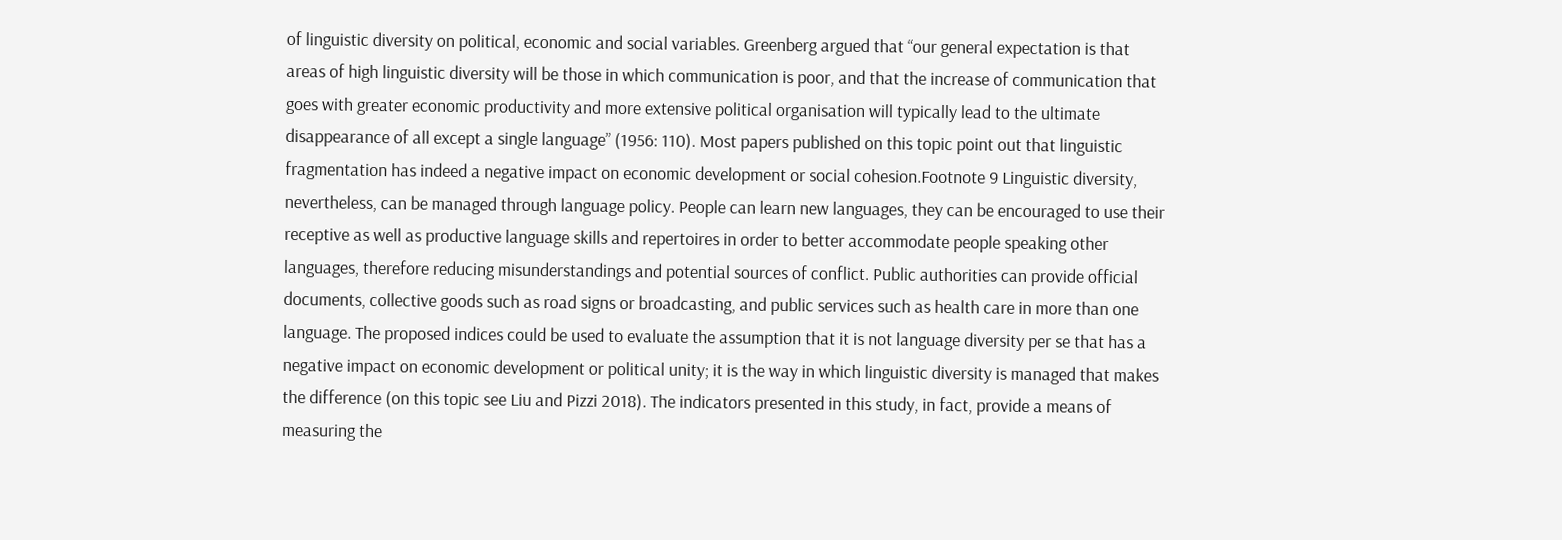of linguistic diversity on political, economic and social variables. Greenberg argued that “our general expectation is that areas of high linguistic diversity will be those in which communication is poor, and that the increase of communication that goes with greater economic productivity and more extensive political organisation will typically lead to the ultimate disappearance of all except a single language” (1956: 110). Most papers published on this topic point out that linguistic fragmentation has indeed a negative impact on economic development or social cohesion.Footnote 9 Linguistic diversity, nevertheless, can be managed through language policy. People can learn new languages, they can be encouraged to use their receptive as well as productive language skills and repertoires in order to better accommodate people speaking other languages, therefore reducing misunderstandings and potential sources of conflict. Public authorities can provide official documents, collective goods such as road signs or broadcasting, and public services such as health care in more than one language. The proposed indices could be used to evaluate the assumption that it is not language diversity per se that has a negative impact on economic development or political unity; it is the way in which linguistic diversity is managed that makes the difference (on this topic see Liu and Pizzi 2018). The indicators presented in this study, in fact, provide a means of measuring the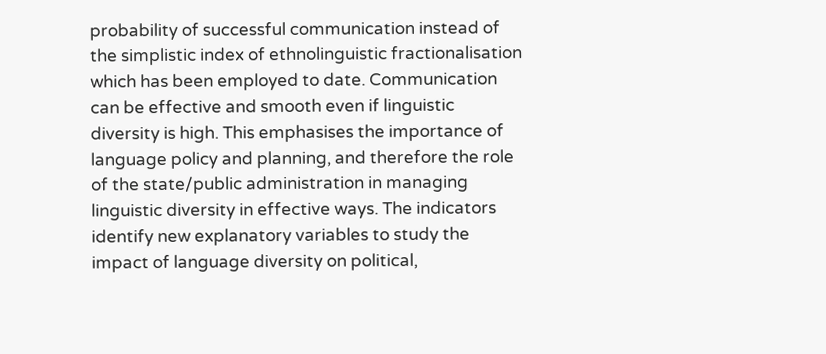probability of successful communication instead of the simplistic index of ethnolinguistic fractionalisation which has been employed to date. Communication can be effective and smooth even if linguistic diversity is high. This emphasises the importance of language policy and planning, and therefore the role of the state/public administration in managing linguistic diversity in effective ways. The indicators identify new explanatory variables to study the impact of language diversity on political,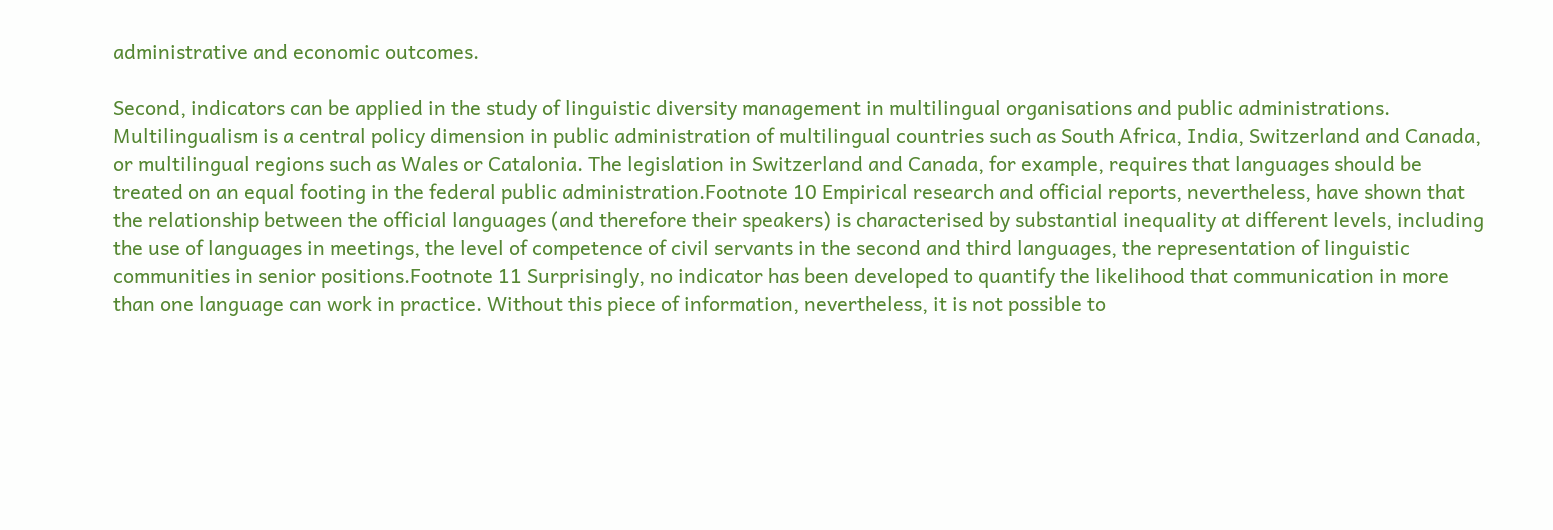administrative and economic outcomes.

Second, indicators can be applied in the study of linguistic diversity management in multilingual organisations and public administrations. Multilingualism is a central policy dimension in public administration of multilingual countries such as South Africa, India, Switzerland and Canada, or multilingual regions such as Wales or Catalonia. The legislation in Switzerland and Canada, for example, requires that languages should be treated on an equal footing in the federal public administration.Footnote 10 Empirical research and official reports, nevertheless, have shown that the relationship between the official languages (and therefore their speakers) is characterised by substantial inequality at different levels, including the use of languages in meetings, the level of competence of civil servants in the second and third languages, the representation of linguistic communities in senior positions.Footnote 11 Surprisingly, no indicator has been developed to quantify the likelihood that communication in more than one language can work in practice. Without this piece of information, nevertheless, it is not possible to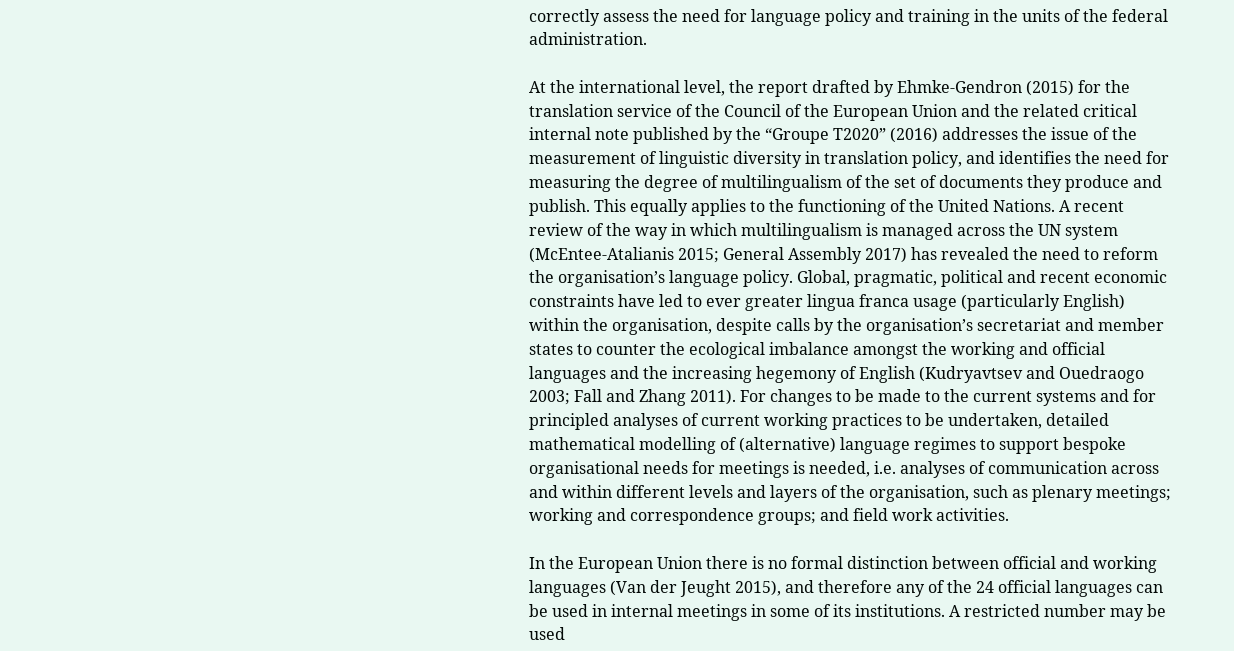correctly assess the need for language policy and training in the units of the federal administration.

At the international level, the report drafted by Ehmke-Gendron (2015) for the translation service of the Council of the European Union and the related critical internal note published by the “Groupe T2020” (2016) addresses the issue of the measurement of linguistic diversity in translation policy, and identifies the need for measuring the degree of multilingualism of the set of documents they produce and publish. This equally applies to the functioning of the United Nations. A recent review of the way in which multilingualism is managed across the UN system (McEntee-Atalianis 2015; General Assembly 2017) has revealed the need to reform the organisation’s language policy. Global, pragmatic, political and recent economic constraints have led to ever greater lingua franca usage (particularly English) within the organisation, despite calls by the organisation’s secretariat and member states to counter the ecological imbalance amongst the working and official languages and the increasing hegemony of English (Kudryavtsev and Ouedraogo 2003; Fall and Zhang 2011). For changes to be made to the current systems and for principled analyses of current working practices to be undertaken, detailed mathematical modelling of (alternative) language regimes to support bespoke organisational needs for meetings is needed, i.e. analyses of communication across and within different levels and layers of the organisation, such as plenary meetings; working and correspondence groups; and field work activities.

In the European Union there is no formal distinction between official and working languages (Van der Jeught 2015), and therefore any of the 24 official languages can be used in internal meetings in some of its institutions. A restricted number may be used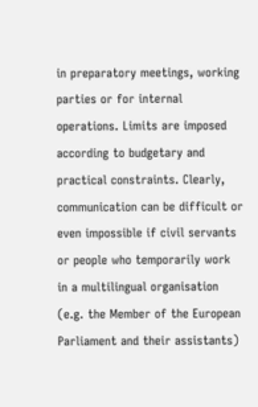in preparatory meetings, working parties or for internal operations. Limits are imposed according to budgetary and practical constraints. Clearly, communication can be difficult or even impossible if civil servants or people who temporarily work in a multilingual organisation (e.g. the Member of the European Parliament and their assistants)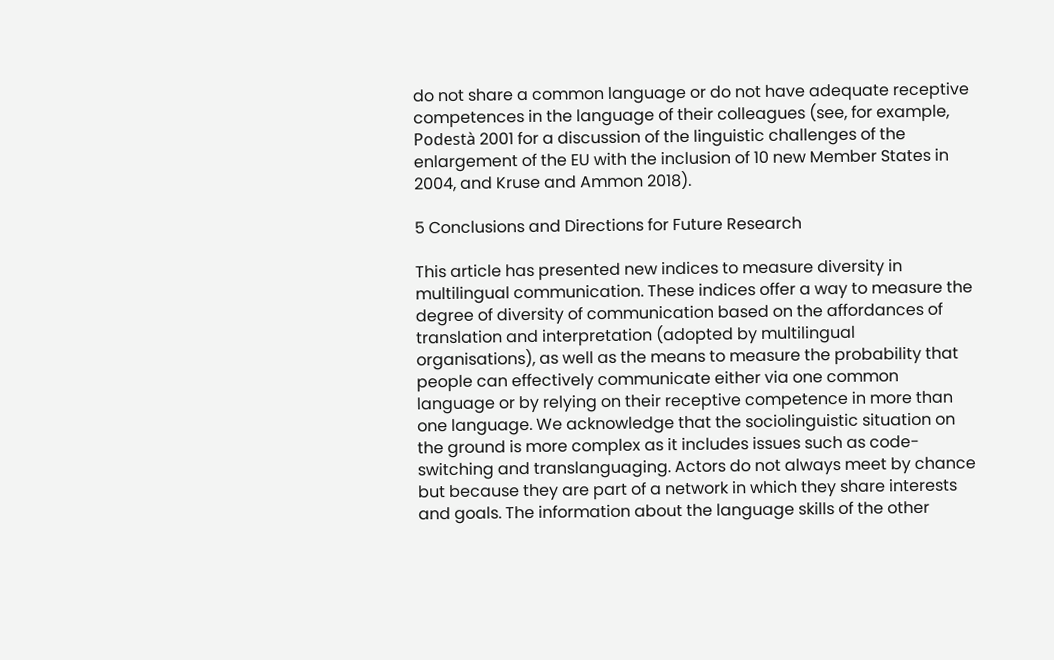do not share a common language or do not have adequate receptive competences in the language of their colleagues (see, for example, Podestà 2001 for a discussion of the linguistic challenges of the enlargement of the EU with the inclusion of 10 new Member States in 2004, and Kruse and Ammon 2018).

5 Conclusions and Directions for Future Research

This article has presented new indices to measure diversity in multilingual communication. These indices offer a way to measure the degree of diversity of communication based on the affordances of translation and interpretation (adopted by multilingual organisations), as well as the means to measure the probability that people can effectively communicate either via one common language or by relying on their receptive competence in more than one language. We acknowledge that the sociolinguistic situation on the ground is more complex as it includes issues such as code-switching and translanguaging. Actors do not always meet by chance but because they are part of a network in which they share interests and goals. The information about the language skills of the other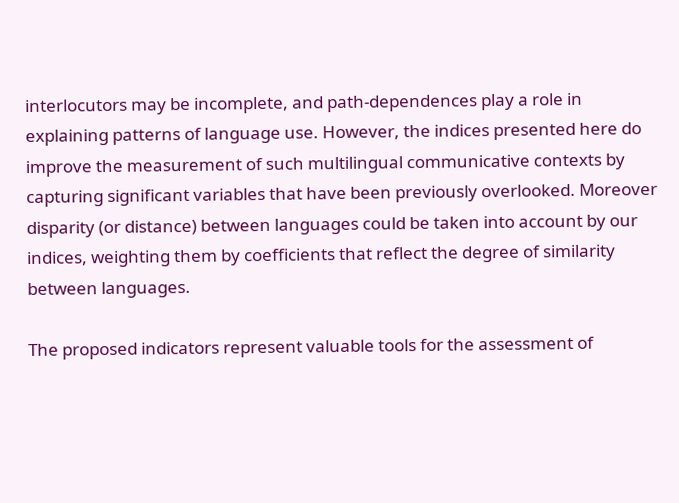interlocutors may be incomplete, and path-dependences play a role in explaining patterns of language use. However, the indices presented here do improve the measurement of such multilingual communicative contexts by capturing significant variables that have been previously overlooked. Moreover disparity (or distance) between languages could be taken into account by our indices, weighting them by coefficients that reflect the degree of similarity between languages.

The proposed indicators represent valuable tools for the assessment of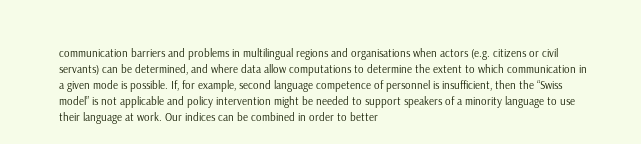communication barriers and problems in multilingual regions and organisations when actors (e.g. citizens or civil servants) can be determined, and where data allow computations to determine the extent to which communication in a given mode is possible. If, for example, second language competence of personnel is insufficient, then the “Swiss model” is not applicable and policy intervention might be needed to support speakers of a minority language to use their language at work. Our indices can be combined in order to better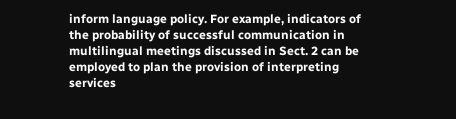inform language policy. For example, indicators of the probability of successful communication in multilingual meetings discussed in Sect. 2 can be employed to plan the provision of interpreting services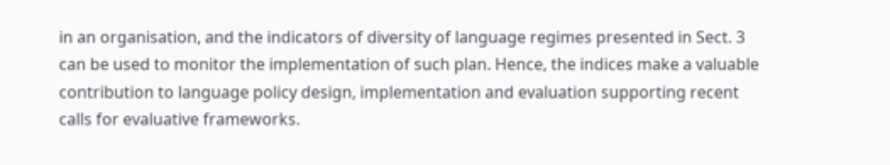in an organisation, and the indicators of diversity of language regimes presented in Sect. 3 can be used to monitor the implementation of such plan. Hence, the indices make a valuable contribution to language policy design, implementation and evaluation supporting recent calls for evaluative frameworks.